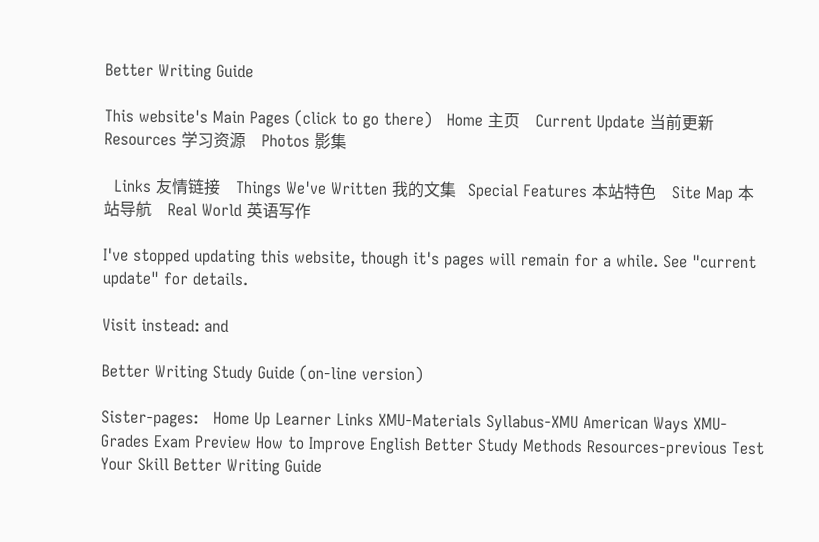Better Writing Guide

This website's Main Pages (click to go there)   Home 主页    Current Update 当前更新    Resources 学习资源    Photos 影集

  Links 友情链接    Things We've Written 我的文集   Special Features 本站特色    Site Map 本站导航    Real World 英语写作

I've stopped updating this website, though it's pages will remain for a while. See "current update" for details.

Visit instead: and

Better Writing Study Guide (on-line version)

Sister-pages:   Home Up Learner Links XMU-Materials Syllabus-XMU American Ways XMU-Grades Exam Preview How to Improve English Better Study Methods Resources-previous Test Your Skill Better Writing Guide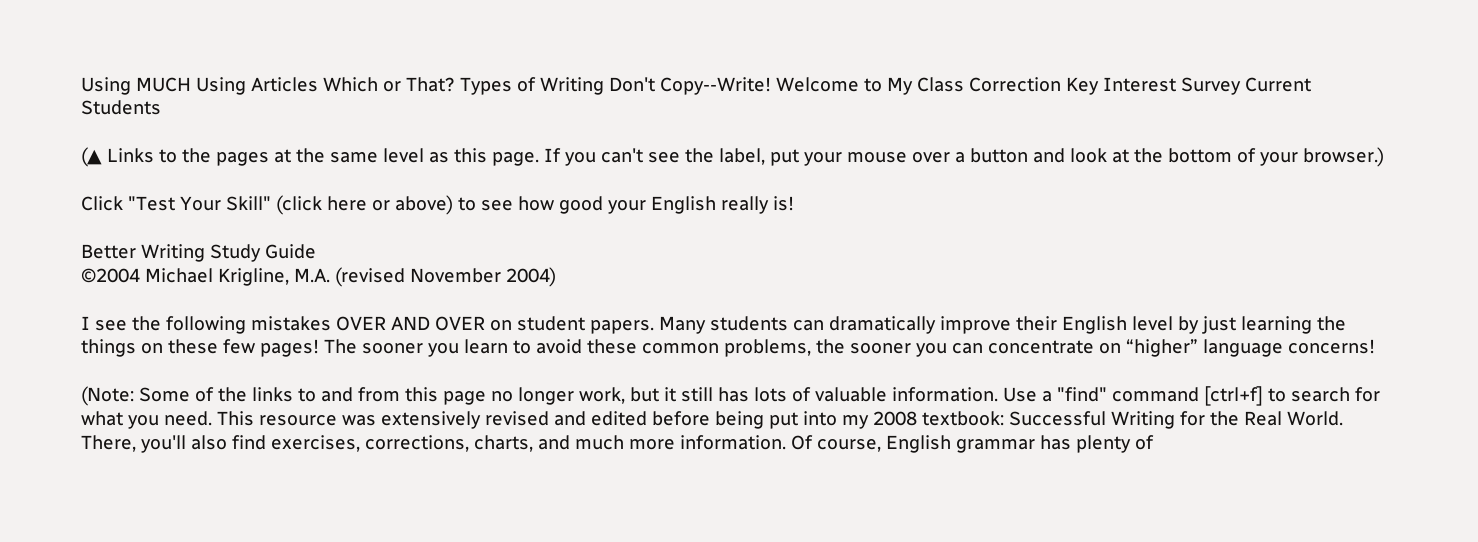Using MUCH Using Articles Which or That? Types of Writing Don't Copy--Write! Welcome to My Class Correction Key Interest Survey Current Students

(▲ Links to the pages at the same level as this page. If you can't see the label, put your mouse over a button and look at the bottom of your browser.)

Click "Test Your Skill" (click here or above) to see how good your English really is!

Better Writing Study Guide
©2004 Michael Krigline, M.A. (revised November 2004)

I see the following mistakes OVER AND OVER on student papers. Many students can dramatically improve their English level by just learning the things on these few pages! The sooner you learn to avoid these common problems, the sooner you can concentrate on “higher” language concerns!

(Note: Some of the links to and from this page no longer work, but it still has lots of valuable information. Use a "find" command [ctrl+f] to search for what you need. This resource was extensively revised and edited before being put into my 2008 textbook: Successful Writing for the Real World. There, you'll also find exercises, corrections, charts, and much more information. Of course, English grammar has plenty of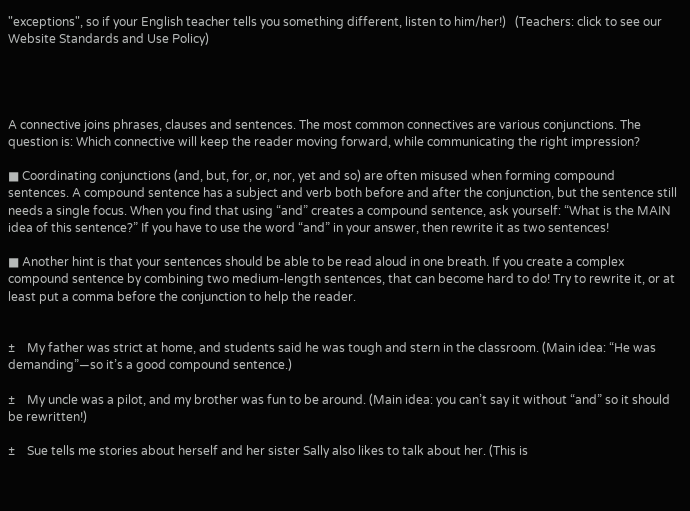"exceptions", so if your English teacher tells you something different, listen to him/her!)   (Teachers: click to see our Website Standards and Use Policy)




A connective joins phrases, clauses and sentences. The most common connectives are various conjunctions. The question is: Which connective will keep the reader moving forward, while communicating the right impression?

■ Coordinating conjunctions (and, but, for, or, nor, yet and so) are often misused when forming compound sentences. A compound sentence has a subject and verb both before and after the conjunction, but the sentence still needs a single focus. When you find that using “and” creates a compound sentence, ask yourself: “What is the MAIN idea of this sentence?” If you have to use the word “and” in your answer, then rewrite it as two sentences!

■ Another hint is that your sentences should be able to be read aloud in one breath. If you create a complex compound sentence by combining two medium-length sentences, that can become hard to do! Try to rewrite it, or at least put a comma before the conjunction to help the reader.


±    My father was strict at home, and students said he was tough and stern in the classroom. (Main idea: “He was demanding”—so it’s a good compound sentence.)

±    My uncle was a pilot, and my brother was fun to be around. (Main idea: you can’t say it without “and” so it should be rewritten!)

±    Sue tells me stories about herself and her sister Sally also likes to talk about her. (This is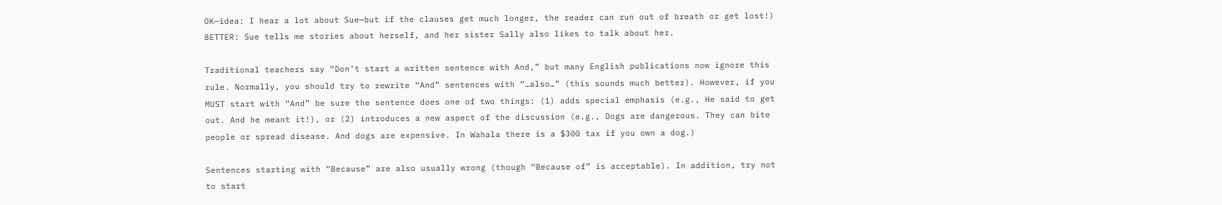OK—idea: I hear a lot about Sue—but if the clauses get much longer, the reader can run out of breath or get lost!) BETTER: Sue tells me stories about herself, and her sister Sally also likes to talk about her.

Traditional teachers say “Don’t start a written sentence with And,” but many English publications now ignore this rule. Normally, you should try to rewrite “And” sentences with “…also…” (this sounds much better). However, if you MUST start with “And” be sure the sentence does one of two things: (1) adds special emphasis (e.g., He said to get out. And he meant it!), or (2) introduces a new aspect of the discussion (e.g., Dogs are dangerous. They can bite people or spread disease. And dogs are expensive. In Wahala there is a $300 tax if you own a dog.)

Sentences starting with “Because” are also usually wrong (though “Because of” is acceptable). In addition, try not to start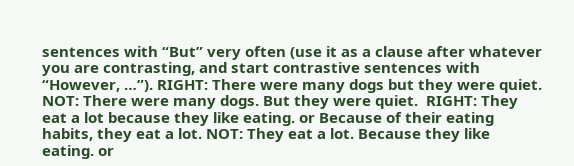sentences with “But” very often (use it as a clause after whatever you are contrasting, and start contrastive sentences with “However, …”). RIGHT: There were many dogs but they were quiet. NOT: There were many dogs. But they were quiet.  RIGHT: They eat a lot because they like eating. or Because of their eating habits, they eat a lot. NOT: They eat a lot. Because they like eating. or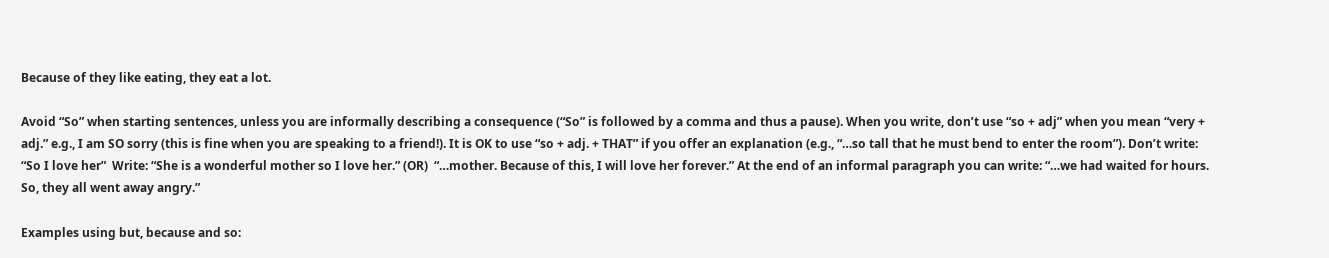Because of they like eating, they eat a lot.

Avoid “So” when starting sentences, unless you are informally describing a consequence (“So” is followed by a comma and thus a pause). When you write, don’t use “so + adj” when you mean “very + adj.” e.g., I am SO sorry (this is fine when you are speaking to a friend!). It is OK to use “so + adj. + THAT” if you offer an explanation (e.g., “…so tall that he must bend to enter the room”). Don’t write: “So I love her”  Write: “She is a wonderful mother so I love her.” (OR)  “…mother. Because of this, I will love her forever.” At the end of an informal paragraph you can write: “…we had waited for hours. So, they all went away angry.”

Examples using but, because and so: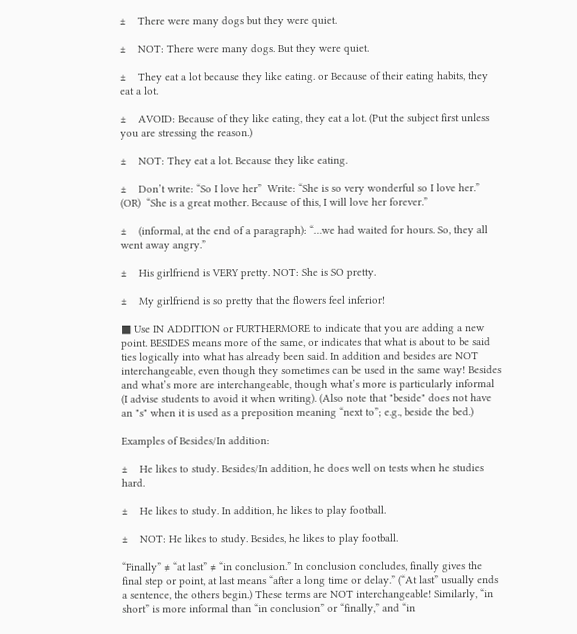±    There were many dogs but they were quiet.

±    NOT: There were many dogs. But they were quiet.

±    They eat a lot because they like eating. or Because of their eating habits, they eat a lot.

±    AVOID: Because of they like eating, they eat a lot. (Put the subject first unless you are stressing the reason.)

±    NOT: They eat a lot. Because they like eating.

±    Don’t write: “So I love her”  Write: “She is so very wonderful so I love her.” (OR)  “She is a great mother. Because of this, I will love her forever.”

±    (informal, at the end of a paragraph): “…we had waited for hours. So, they all went away angry.”

±    His girlfriend is VERY pretty. NOT: She is SO pretty.

±    My girlfriend is so pretty that the flowers feel inferior!

■ Use IN ADDITION or FURTHERMORE to indicate that you are adding a new point. BESIDES means more of the same, or indicates that what is about to be said ties logically into what has already been said. In addition and besides are NOT interchangeable, even though they sometimes can be used in the same way! Besides and what’s more are interchangeable, though what’s more is particularly informal (I advise students to avoid it when writing). (Also note that "beside" does not have an "s" when it is used as a preposition meaning “next to”; e.g., beside the bed.)

Examples of Besides/In addition:

±    He likes to study. Besides/In addition, he does well on tests when he studies hard.

±    He likes to study. In addition, he likes to play football.

±    NOT: He likes to study. Besides, he likes to play football.

“Finally” ≠ “at last” ≠ “in conclusion.” In conclusion concludes, finally gives the final step or point, at last means “after a long time or delay.” (“At last” usually ends a sentence, the others begin.) These terms are NOT interchangeable! Similarly, “in short” is more informal than “in conclusion” or “finally,” and “in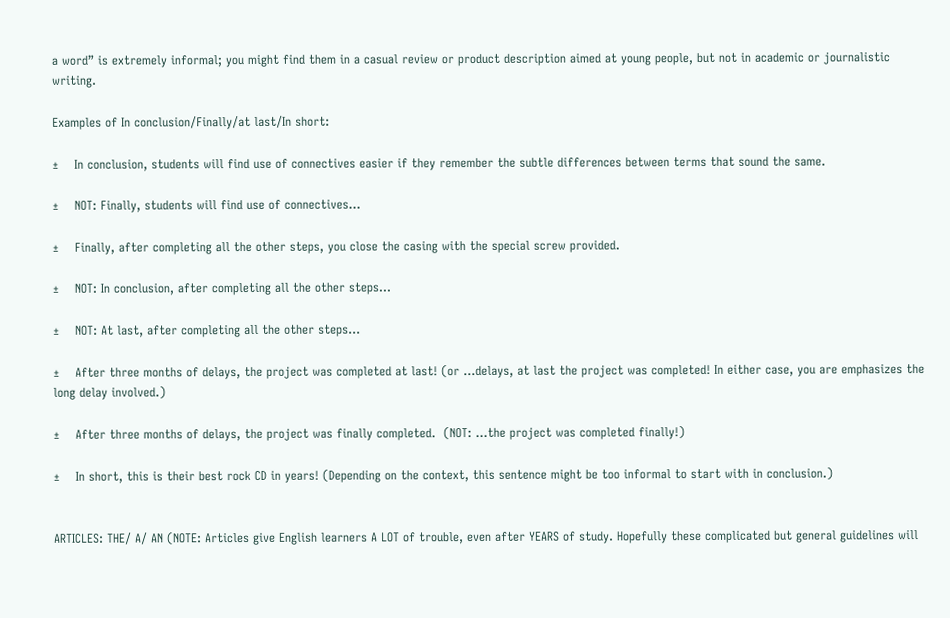a word” is extremely informal; you might find them in a casual review or product description aimed at young people, but not in academic or journalistic writing.

Examples of In conclusion/Finally/at last/In short:

±    In conclusion, students will find use of connectives easier if they remember the subtle differences between terms that sound the same.

±    NOT: Finally, students will find use of connectives…

±    Finally, after completing all the other steps, you close the casing with the special screw provided.

±    NOT: In conclusion, after completing all the other steps…

±    NOT: At last, after completing all the other steps…

±    After three months of delays, the project was completed at last! (or …delays, at last the project was completed! In either case, you are emphasizes the long delay involved.)

±    After three months of delays, the project was finally completed.  (NOT: …the project was completed finally!)

±    In short, this is their best rock CD in years! (Depending on the context, this sentence might be too informal to start with in conclusion.)


ARTICLES: THE/ A/ AN (NOTE: Articles give English learners A LOT of trouble, even after YEARS of study. Hopefully these complicated but general guidelines will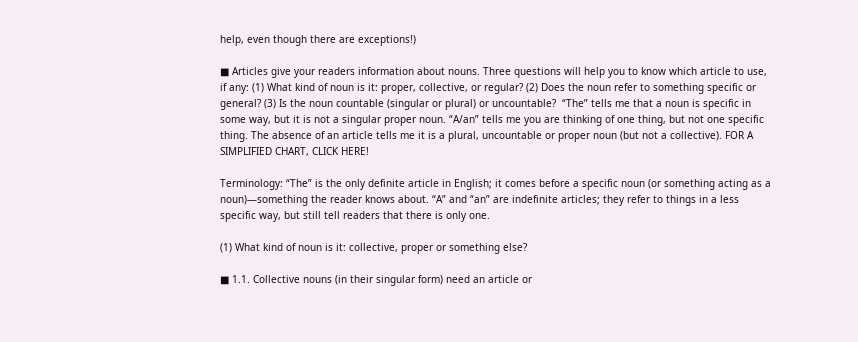help, even though there are exceptions!)

■ Articles give your readers information about nouns. Three questions will help you to know which article to use, if any: (1) What kind of noun is it: proper, collective, or regular? (2) Does the noun refer to something specific or general? (3) Is the noun countable (singular or plural) or uncountable?  “The” tells me that a noun is specific in some way, but it is not a singular proper noun. “A/an” tells me you are thinking of one thing, but not one specific thing. The absence of an article tells me it is a plural, uncountable or proper noun (but not a collective). FOR A SIMPLIFIED CHART, CLICK HERE!

Terminology: “The” is the only definite article in English; it comes before a specific noun (or something acting as a noun)—something the reader knows about. “A” and “an” are indefinite articles; they refer to things in a less specific way, but still tell readers that there is only one.

(1) What kind of noun is it: collective, proper or something else?

■ 1.1. Collective nouns (in their singular form) need an article or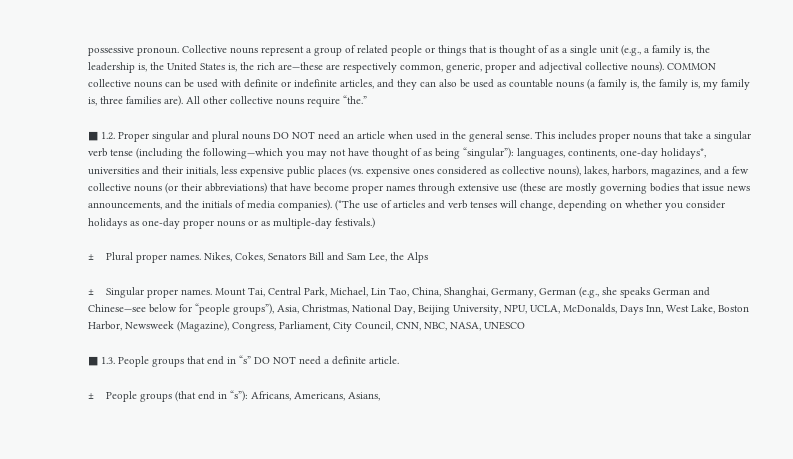possessive pronoun. Collective nouns represent a group of related people or things that is thought of as a single unit (e.g., a family is, the leadership is, the United States is, the rich are—these are respectively common, generic, proper and adjectival collective nouns). COMMON collective nouns can be used with definite or indefinite articles, and they can also be used as countable nouns (a family is, the family is, my family is, three families are). All other collective nouns require “the.”

■ 1.2. Proper singular and plural nouns DO NOT need an article when used in the general sense. This includes proper nouns that take a singular verb tense (including the following—which you may not have thought of as being “singular”): languages, continents, one-day holidays*, universities and their initials, less expensive public places (vs. expensive ones considered as collective nouns), lakes, harbors, magazines, and a few collective nouns (or their abbreviations) that have become proper names through extensive use (these are mostly governing bodies that issue news announcements, and the initials of media companies). (*The use of articles and verb tenses will change, depending on whether you consider holidays as one-day proper nouns or as multiple-day festivals.)

±    Plural proper names. Nikes, Cokes, Senators Bill and Sam Lee, the Alps

±    Singular proper names. Mount Tai, Central Park, Michael, Lin Tao, China, Shanghai, Germany, German (e.g., she speaks German and Chinese—see below for “people groups”), Asia, Christmas, National Day, Beijing University, NPU, UCLA, McDonalds, Days Inn, West Lake, Boston Harbor, Newsweek (Magazine), Congress, Parliament, City Council, CNN, NBC, NASA, UNESCO

■ 1.3. People groups that end in “s” DO NOT need a definite article.

±    People groups (that end in “s”): Africans, Americans, Asians,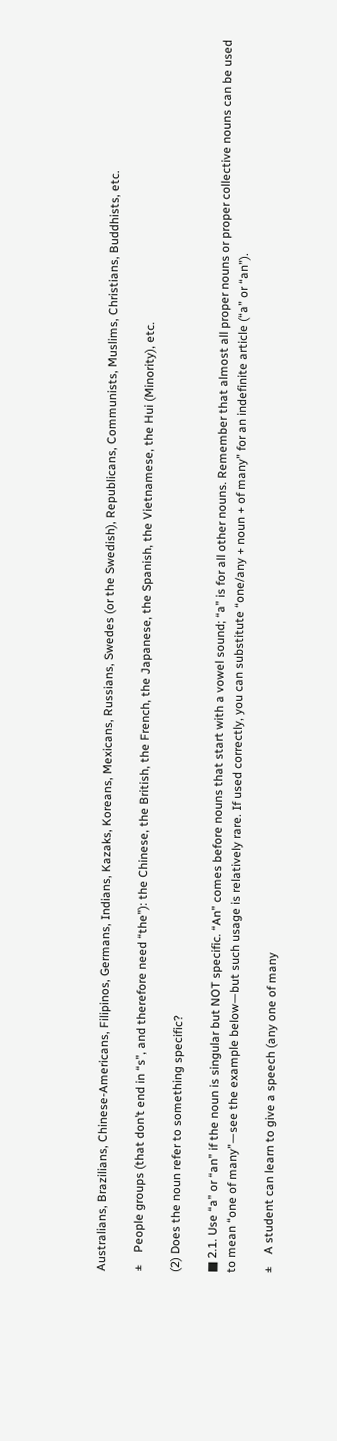Australians, Brazilians, Chinese-Americans, Filipinos, Germans, Indians, Kazaks, Koreans, Mexicans, Russians, Swedes (or the Swedish), Republicans, Communists, Muslims, Christians, Buddhists, etc.

±    People groups (that don’t end in “s”, and therefore need “the”): the Chinese, the British, the French, the Japanese, the Spanish, the Vietnamese, the Hui (Minority), etc.

(2) Does the noun refer to something specific?

■ 2.1. Use “a” or “an” if the noun is singular but NOT specific. “An” comes before nouns that start with a vowel sound; “a” is for all other nouns. Remember that almost all proper nouns or proper collective nouns can be used to mean “one of many”—see the example below—but such usage is relatively rare. If used correctly, you can substitute “one/any + noun + of many” for an indefinite article (“a” or “an”).

±    A student can learn to give a speech (any one of many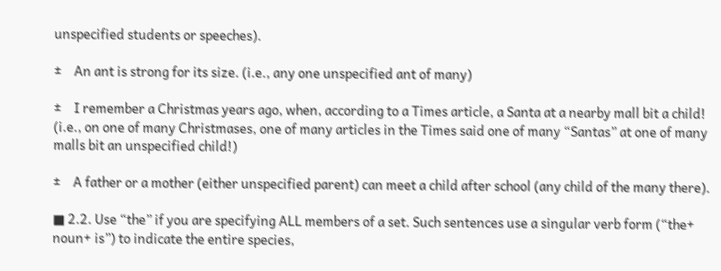unspecified students or speeches).

±    An ant is strong for its size. (i.e., any one unspecified ant of many)

±    I remember a Christmas years ago, when, according to a Times article, a Santa at a nearby mall bit a child! (i.e., on one of many Christmases, one of many articles in the Times said one of many “Santas” at one of many malls bit an unspecified child!)

±    A father or a mother (either unspecified parent) can meet a child after school (any child of the many there).

■ 2.2. Use “the” if you are specifying ALL members of a set. Such sentences use a singular verb form (“the+ noun+ is”) to indicate the entire species,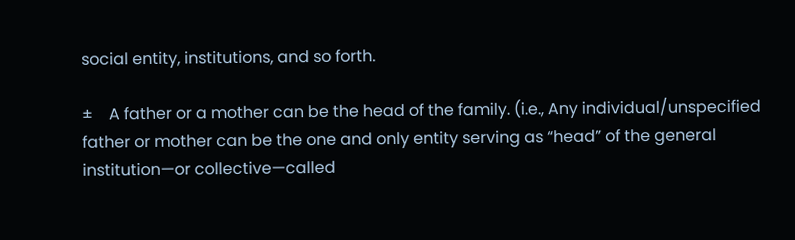social entity, institutions, and so forth.

±    A father or a mother can be the head of the family. (i.e., Any individual/unspecified father or mother can be the one and only entity serving as “head” of the general institution—or collective—called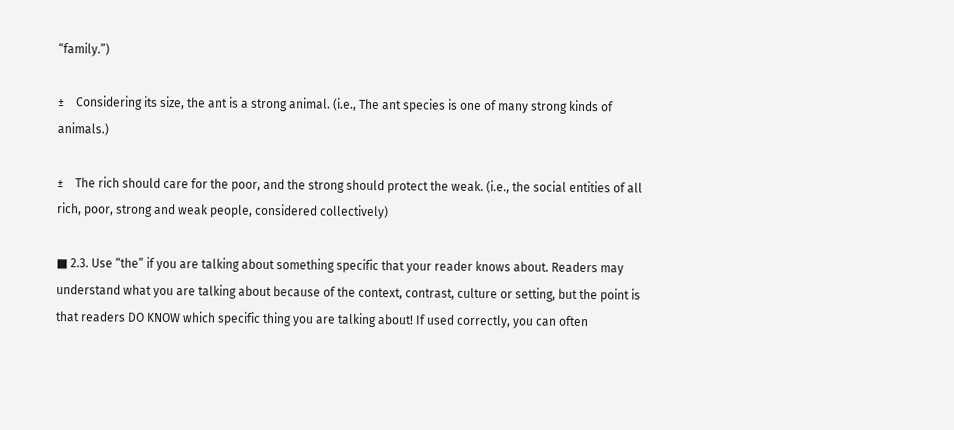“family.”)

±    Considering its size, the ant is a strong animal. (i.e., The ant species is one of many strong kinds of animals.)

±    The rich should care for the poor, and the strong should protect the weak. (i.e., the social entities of all rich, poor, strong and weak people, considered collectively)

■ 2.3. Use “the” if you are talking about something specific that your reader knows about. Readers may understand what you are talking about because of the context, contrast, culture or setting, but the point is that readers DO KNOW which specific thing you are talking about! If used correctly, you can often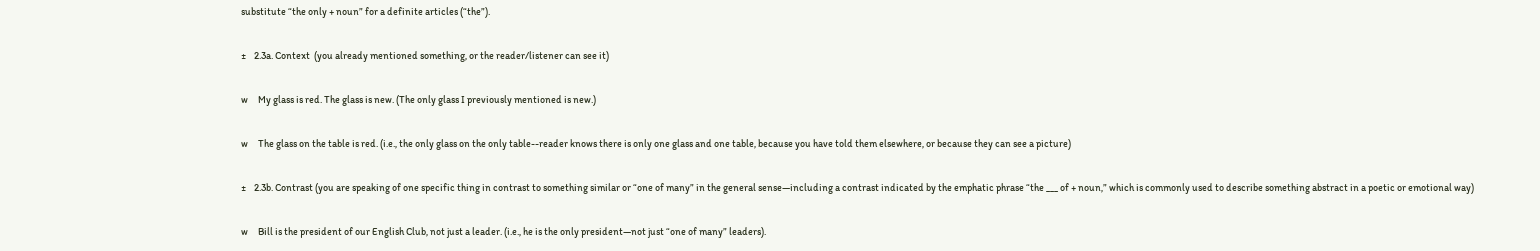substitute “the only + noun” for a definite articles (“the”).

±    2.3a. Context  (you already mentioned something, or the reader/listener can see it)

w     My glass is red. The glass is new. (The only glass I previously mentioned is new.)

w     The glass on the table is red. (i.e., the only glass on the only table--reader knows there is only one glass and one table, because you have told them elsewhere, or because they can see a picture)

±    2.3b. Contrast (you are speaking of one specific thing in contrast to something similar or “one of many” in the general sense—including a contrast indicated by the emphatic phrase “the ___ of + noun,” which is commonly used to describe something abstract in a poetic or emotional way)

w     Bill is the president of our English Club, not just a leader. (i.e., he is the only president—not just “one of many” leaders).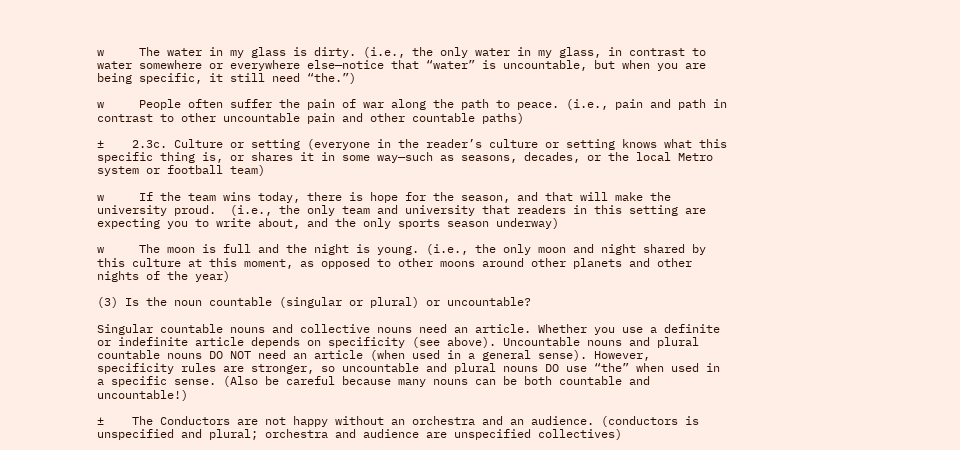w     The water in my glass is dirty. (i.e., the only water in my glass, in contrast to water somewhere or everywhere else—notice that “water” is uncountable, but when you are being specific, it still need “the.”)

w     People often suffer the pain of war along the path to peace. (i.e., pain and path in contrast to other uncountable pain and other countable paths)

±    2.3c. Culture or setting (everyone in the reader’s culture or setting knows what this specific thing is, or shares it in some way—such as seasons, decades, or the local Metro system or football team)

w     If the team wins today, there is hope for the season, and that will make the university proud.  (i.e., the only team and university that readers in this setting are expecting you to write about, and the only sports season underway)

w     The moon is full and the night is young. (i.e., the only moon and night shared by this culture at this moment, as opposed to other moons around other planets and other nights of the year)

(3) Is the noun countable (singular or plural) or uncountable?

Singular countable nouns and collective nouns need an article. Whether you use a definite or indefinite article depends on specificity (see above). Uncountable nouns and plural countable nouns DO NOT need an article (when used in a general sense). However, specificity rules are stronger, so uncountable and plural nouns DO use “the” when used in a specific sense. (Also be careful because many nouns can be both countable and uncountable!)

±    The Conductors are not happy without an orchestra and an audience. (conductors is unspecified and plural; orchestra and audience are unspecified collectives)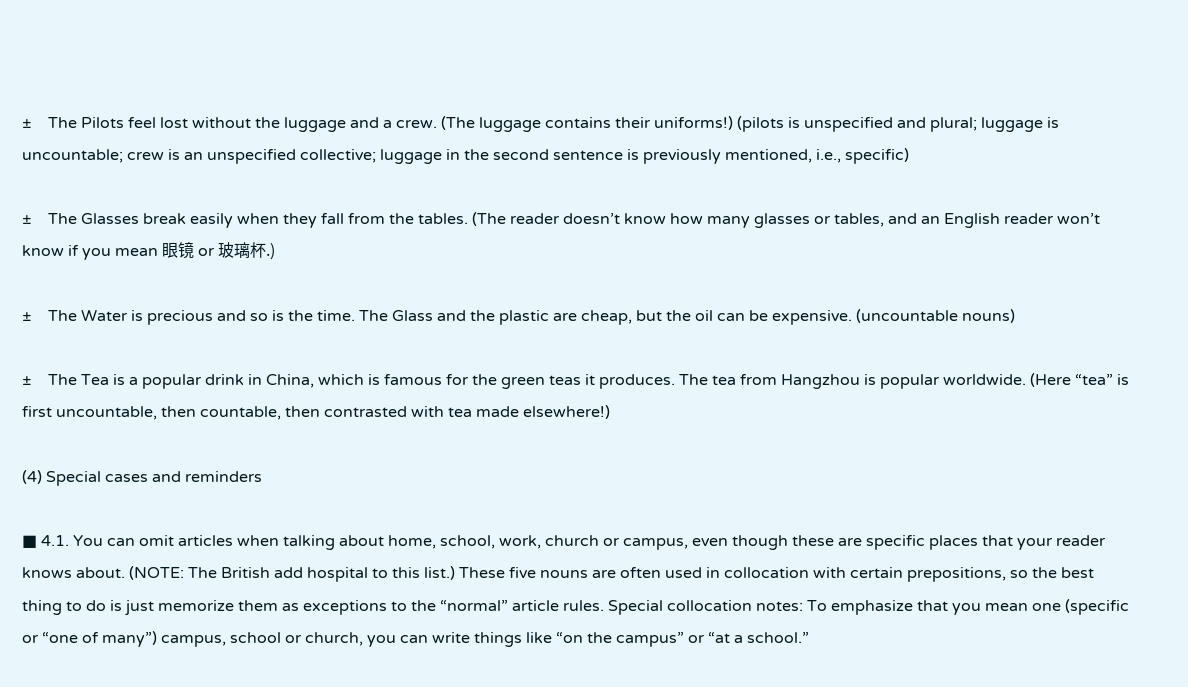±    The Pilots feel lost without the luggage and a crew. (The luggage contains their uniforms!) (pilots is unspecified and plural; luggage is uncountable; crew is an unspecified collective; luggage in the second sentence is previously mentioned, i.e., specific)

±    The Glasses break easily when they fall from the tables. (The reader doesn’t know how many glasses or tables, and an English reader won’t know if you mean 眼镜 or 玻璃杯.)

±    The Water is precious and so is the time. The Glass and the plastic are cheap, but the oil can be expensive. (uncountable nouns)

±    The Tea is a popular drink in China, which is famous for the green teas it produces. The tea from Hangzhou is popular worldwide. (Here “tea” is first uncountable, then countable, then contrasted with tea made elsewhere!)

(4) Special cases and reminders

■ 4.1. You can omit articles when talking about home, school, work, church or campus, even though these are specific places that your reader knows about. (NOTE: The British add hospital to this list.) These five nouns are often used in collocation with certain prepositions, so the best thing to do is just memorize them as exceptions to the “normal” article rules. Special collocation notes: To emphasize that you mean one (specific or “one of many”) campus, school or church, you can write things like “on the campus” or “at a school.”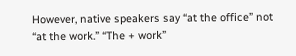However, native speakers say “at the office” not “at the work.” “The + work”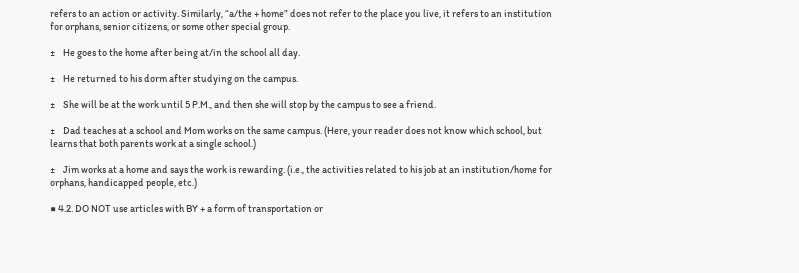refers to an action or activity. Similarly, “a/the + home” does not refer to the place you live, it refers to an institution for orphans, senior citizens, or some other special group.

±    He goes to the home after being at/in the school all day.

±    He returned to his dorm after studying on the campus.

±    She will be at the work until 5 P.M., and then she will stop by the campus to see a friend.

±    Dad teaches at a school and Mom works on the same campus. (Here, your reader does not know which school, but learns that both parents work at a single school.)

±    Jim works at a home and says the work is rewarding. (i.e., the activities related to his job at an institution/home for orphans, handicapped people, etc.)

■ 4.2. DO NOT use articles with BY + a form of transportation or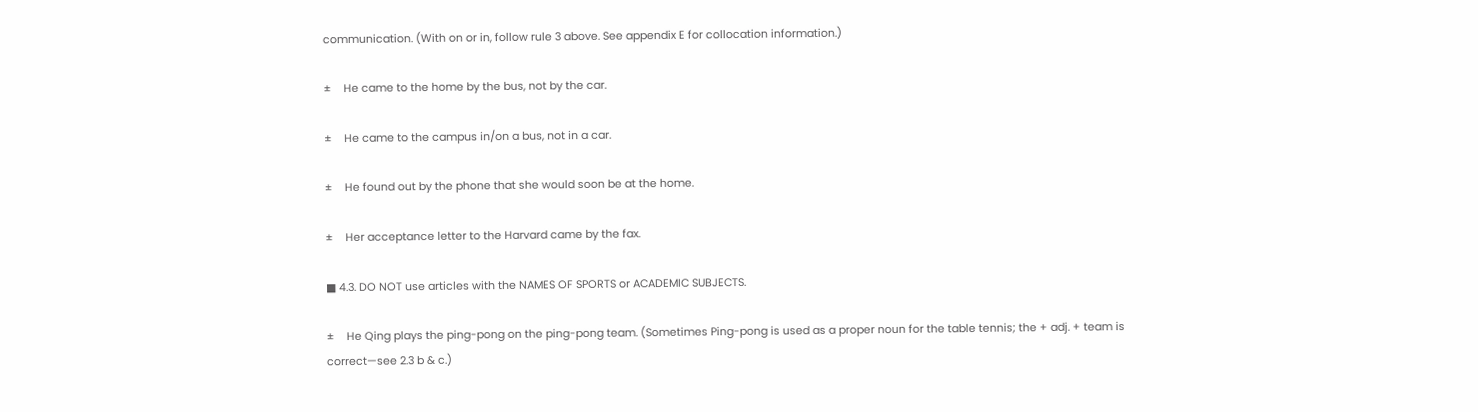communication. (With on or in, follow rule 3 above. See appendix E for collocation information.)

±    He came to the home by the bus, not by the car.

±    He came to the campus in/on a bus, not in a car.

±    He found out by the phone that she would soon be at the home.

±    Her acceptance letter to the Harvard came by the fax.

■ 4.3. DO NOT use articles with the NAMES OF SPORTS or ACADEMIC SUBJECTS.

±    He Qing plays the ping-pong on the ping-pong team. (Sometimes Ping-pong is used as a proper noun for the table tennis; the + adj. + team is correct—see 2.3 b & c.)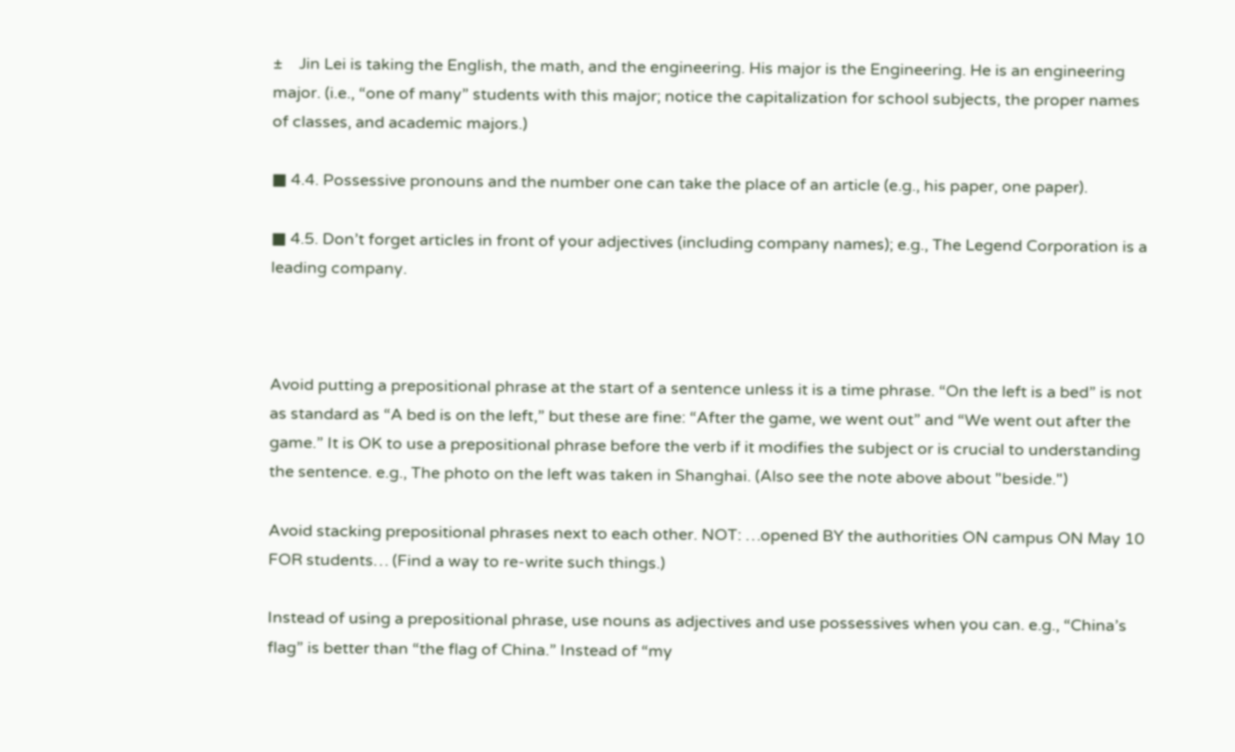±    Jin Lei is taking the English, the math, and the engineering. His major is the Engineering. He is an engineering major. (i.e., “one of many” students with this major; notice the capitalization for school subjects, the proper names of classes, and academic majors.)

■ 4.4. Possessive pronouns and the number one can take the place of an article (e.g., his paper, one paper).

■ 4.5. Don’t forget articles in front of your adjectives (including company names); e.g., The Legend Corporation is a leading company.



Avoid putting a prepositional phrase at the start of a sentence unless it is a time phrase. “On the left is a bed” is not as standard as “A bed is on the left,” but these are fine: “After the game, we went out” and “We went out after the game.” It is OK to use a prepositional phrase before the verb if it modifies the subject or is crucial to understanding the sentence. e.g., The photo on the left was taken in Shanghai. (Also see the note above about "beside.")

Avoid stacking prepositional phrases next to each other. NOT: …opened BY the authorities ON campus ON May 10 FOR students… (Find a way to re-write such things.)

Instead of using a prepositional phrase, use nouns as adjectives and use possessives when you can. e.g., “China’s flag” is better than “the flag of China.” Instead of “my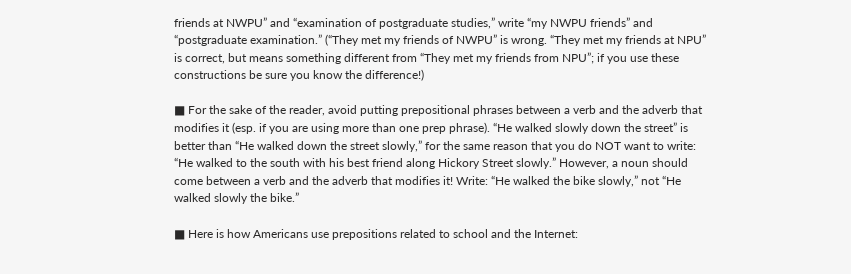friends at NWPU” and “examination of postgraduate studies,” write “my NWPU friends” and “postgraduate examination.” (“They met my friends of NWPU” is wrong. “They met my friends at NPU” is correct, but means something different from “They met my friends from NPU”; if you use these constructions be sure you know the difference!)

■ For the sake of the reader, avoid putting prepositional phrases between a verb and the adverb that modifies it (esp. if you are using more than one prep phrase). “He walked slowly down the street” is better than “He walked down the street slowly,” for the same reason that you do NOT want to write:  “He walked to the south with his best friend along Hickory Street slowly.” However, a noun should come between a verb and the adverb that modifies it! Write: “He walked the bike slowly,” not “He walked slowly the bike.”

■ Here is how Americans use prepositions related to school and the Internet: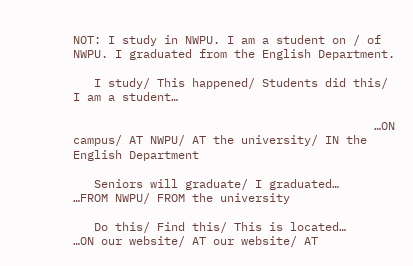NOT: I study in NWPU. I am a student on / of NWPU. I graduated from the English Department.

   I study/ This happened/ Students did this/ I am a student…

                                           …ON campus/ AT NWPU/ AT the university/ IN the English Department

   Seniors will graduate/ I graduated…     …FROM NWPU/ FROM the university

   Do this/ Find this/ This is located…       …ON our website/ AT our website/ AT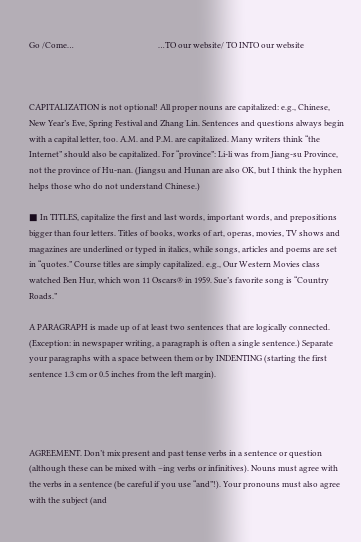Go /Come…                                          …TO our website/ TO INTO our website



CAPITALIZATION is not optional! All proper nouns are capitalized: e.g., Chinese, New Year’s Eve, Spring Festival and Zhang Lin. Sentences and questions always begin with a capital letter, too. A.M. and P.M. are capitalized. Many writers think “the Internet” should also be capitalized. For “province”: Li-li was from Jiang-su Province, not the province of Hu-nan. (Jiangsu and Hunan are also OK, but I think the hyphen helps those who do not understand Chinese.)

■ In TITLES, capitalize the first and last words, important words, and prepositions bigger than four letters. Titles of books, works of art, operas, movies, TV shows and magazines are underlined or typed in italics, while songs, articles and poems are set in “quotes.” Course titles are simply capitalized. e.g., Our Western Movies class watched Ben Hur, which won 11 Oscars® in 1959. Sue’s favorite song is “Country Roads.”

A PARAGRAPH is made up of at least two sentences that are logically connected. (Exception: in newspaper writing, a paragraph is often a single sentence.) Separate your paragraphs with a space between them or by INDENTING (starting the first sentence 1.3 cm or 0.5 inches from the left margin).




AGREEMENT. Don’t mix present and past tense verbs in a sentence or question (although these can be mixed with –ing verbs or infinitives). Nouns must agree with the verbs in a sentence (be careful if you use “and”!). Your pronouns must also agree with the subject (and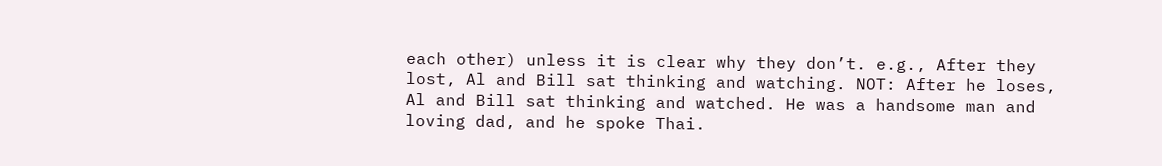each other) unless it is clear why they don’t. e.g., After they lost, Al and Bill sat thinking and watching. NOT: After he loses, Al and Bill sat thinking and watched. He was a handsome man and loving dad, and he spoke Thai.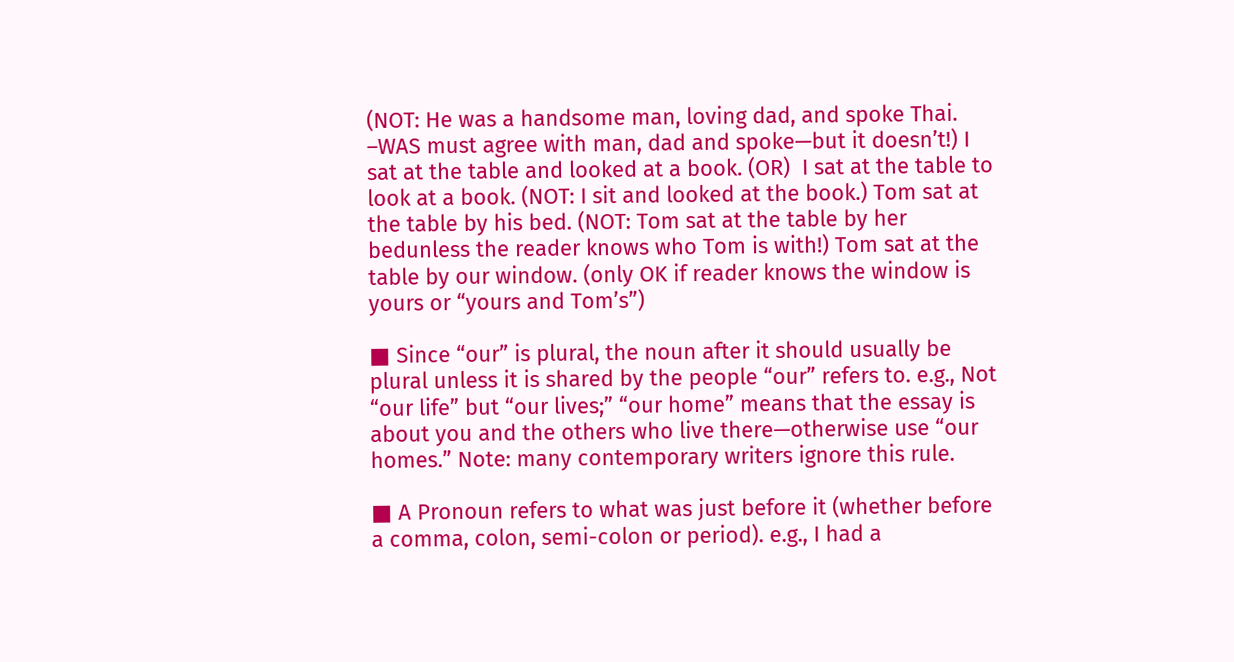(NOT: He was a handsome man, loving dad, and spoke Thai. –WAS must agree with man, dad and spoke—but it doesn’t!) I sat at the table and looked at a book. (OR)  I sat at the table to look at a book. (NOT: I sit and looked at the book.) Tom sat at the table by his bed. (NOT: Tom sat at the table by her bedunless the reader knows who Tom is with!) Tom sat at the table by our window. (only OK if reader knows the window is yours or “yours and Tom’s”)

■ Since “our” is plural, the noun after it should usually be plural unless it is shared by the people “our” refers to. e.g., Not “our life” but “our lives;” “our home” means that the essay is about you and the others who live there—otherwise use “our homes.” Note: many contemporary writers ignore this rule.

■ A Pronoun refers to what was just before it (whether before a comma, colon, semi-colon or period). e.g., I had a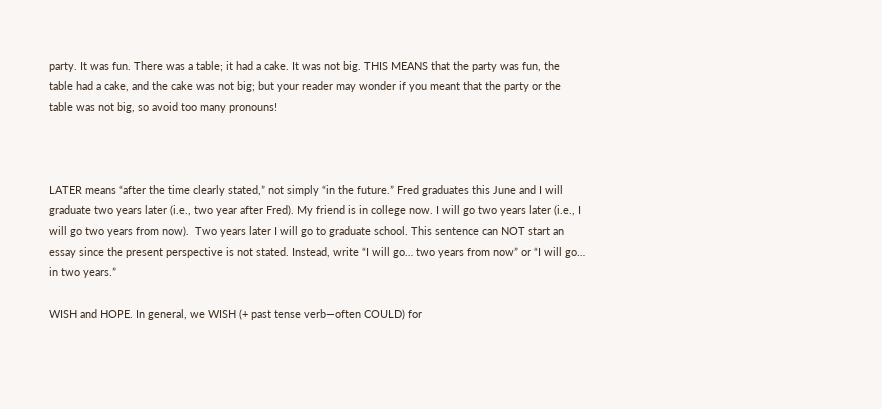party. It was fun. There was a table; it had a cake. It was not big. THIS MEANS that the party was fun, the table had a cake, and the cake was not big; but your reader may wonder if you meant that the party or the table was not big, so avoid too many pronouns!



LATER means “after the time clearly stated,” not simply “in the future.” Fred graduates this June and I will graduate two years later (i.e., two year after Fred). My friend is in college now. I will go two years later (i.e., I will go two years from now).  Two years later I will go to graduate school. This sentence can NOT start an essay since the present perspective is not stated. Instead, write “I will go… two years from now” or “I will go… in two years.”

WISH and HOPE. In general, we WISH (+ past tense verb—often COULD) for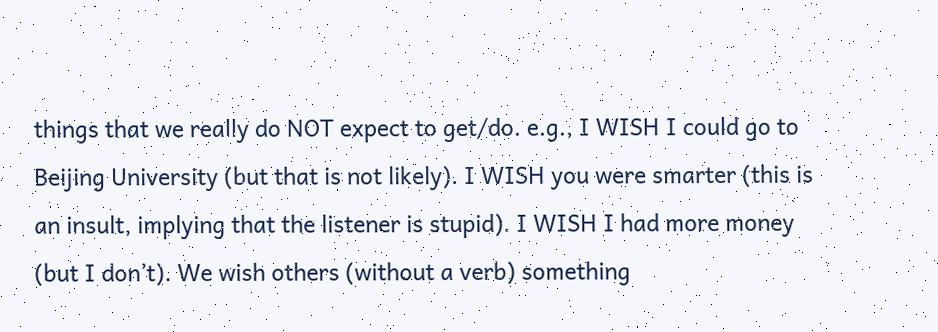things that we really do NOT expect to get/do. e.g., I WISH I could go to Beijing University (but that is not likely). I WISH you were smarter (this is an insult, implying that the listener is stupid). I WISH I had more money (but I don’t). We wish others (without a verb) something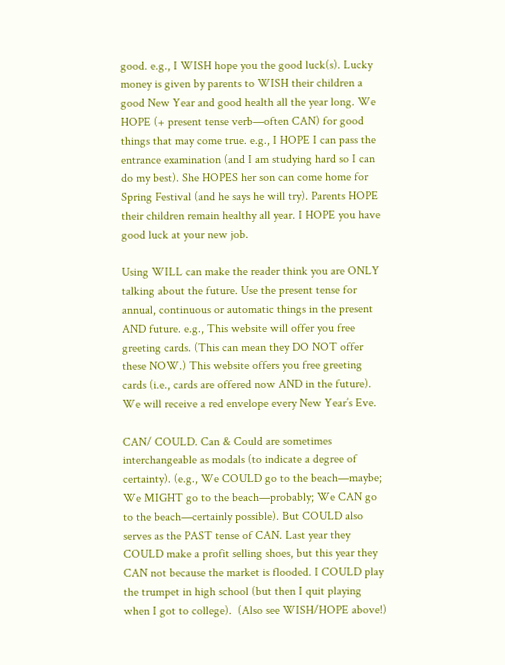good. e.g., I WISH hope you the good luck(s). Lucky money is given by parents to WISH their children a good New Year and good health all the year long. We HOPE (+ present tense verb—often CAN) for good things that may come true. e.g., I HOPE I can pass the entrance examination (and I am studying hard so I can do my best). She HOPES her son can come home for Spring Festival (and he says he will try). Parents HOPE their children remain healthy all year. I HOPE you have good luck at your new job.

Using WILL can make the reader think you are ONLY talking about the future. Use the present tense for annual, continuous or automatic things in the present AND future. e.g., This website will offer you free greeting cards. (This can mean they DO NOT offer these NOW.) This website offers you free greeting cards (i.e., cards are offered now AND in the future). We will receive a red envelope every New Year’s Eve.

CAN/ COULD. Can & Could are sometimes interchangeable as modals (to indicate a degree of certainty). (e.g., We COULD go to the beach—maybe; We MIGHT go to the beach—probably; We CAN go to the beach—certainly possible). But COULD also serves as the PAST tense of CAN. Last year they COULD make a profit selling shoes, but this year they CAN not because the market is flooded. I COULD play the trumpet in high school (but then I quit playing when I got to college).  (Also see WISH/HOPE above!)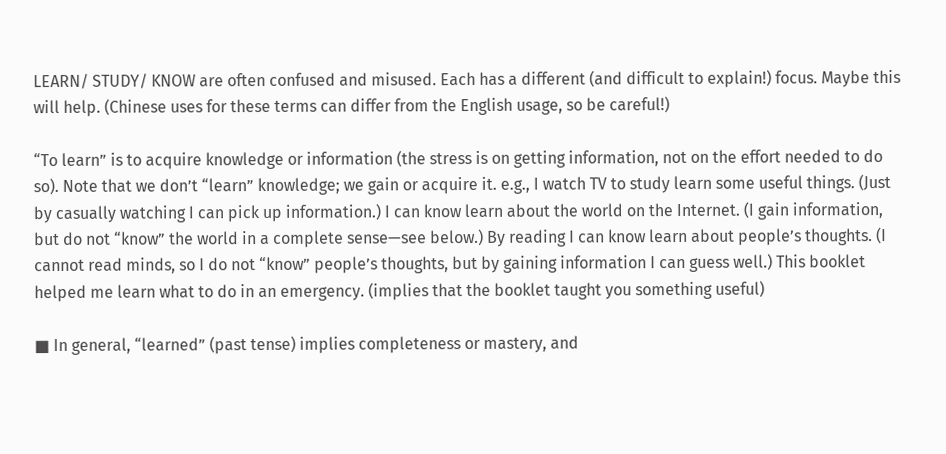LEARN/ STUDY/ KNOW are often confused and misused. Each has a different (and difficult to explain!) focus. Maybe this will help. (Chinese uses for these terms can differ from the English usage, so be careful!)

“To learn” is to acquire knowledge or information (the stress is on getting information, not on the effort needed to do so). Note that we don’t “learn” knowledge; we gain or acquire it. e.g., I watch TV to study learn some useful things. (Just by casually watching I can pick up information.) I can know learn about the world on the Internet. (I gain information, but do not “know” the world in a complete sense—see below.) By reading I can know learn about people’s thoughts. (I cannot read minds, so I do not “know” people’s thoughts, but by gaining information I can guess well.) This booklet helped me learn what to do in an emergency. (implies that the booklet taught you something useful)

■ In general, “learned” (past tense) implies completeness or mastery, and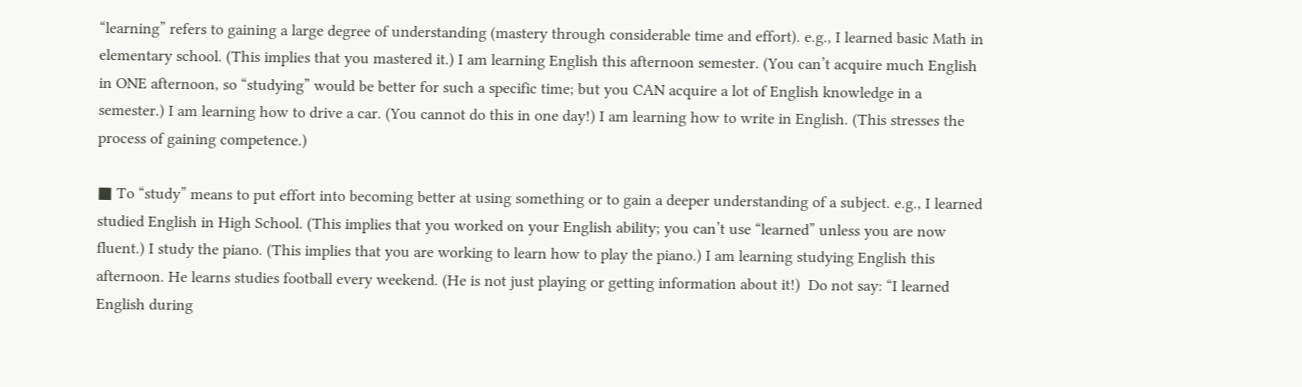“learning” refers to gaining a large degree of understanding (mastery through considerable time and effort). e.g., I learned basic Math in elementary school. (This implies that you mastered it.) I am learning English this afternoon semester. (You can’t acquire much English in ONE afternoon, so “studying” would be better for such a specific time; but you CAN acquire a lot of English knowledge in a semester.) I am learning how to drive a car. (You cannot do this in one day!) I am learning how to write in English. (This stresses the process of gaining competence.)

■ To “study” means to put effort into becoming better at using something or to gain a deeper understanding of a subject. e.g., I learned studied English in High School. (This implies that you worked on your English ability; you can’t use “learned” unless you are now fluent.) I study the piano. (This implies that you are working to learn how to play the piano.) I am learning studying English this afternoon. He learns studies football every weekend. (He is not just playing or getting information about it!)  Do not say: “I learned English during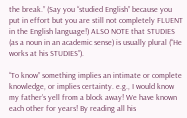the break.” (Say you “studied English” because you put in effort but you are still not completely FLUENT in the English language!) ALSO NOTE that STUDIES (as a noun in an academic sense) is usually plural (“He works at his STUDIES”).

“To know” something implies an intimate or complete knowledge, or implies certainty. e.g., I would know my father’s yell from a block away! We have known each other for years! By reading all his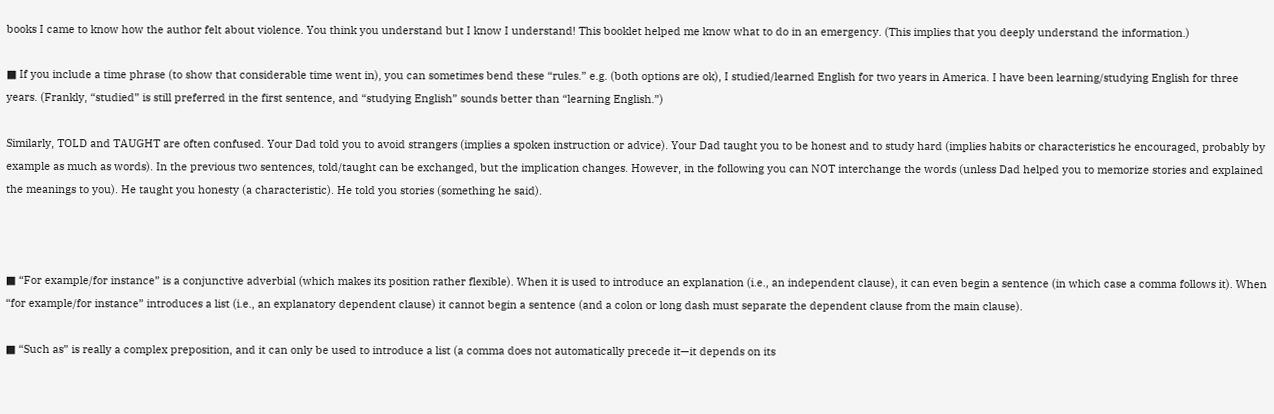books I came to know how the author felt about violence. You think you understand but I know I understand! This booklet helped me know what to do in an emergency. (This implies that you deeply understand the information.)

■ If you include a time phrase (to show that considerable time went in), you can sometimes bend these “rules.” e.g. (both options are ok), I studied/learned English for two years in America. I have been learning/studying English for three years. (Frankly, “studied” is still preferred in the first sentence, and “studying English” sounds better than “learning English.”)

Similarly, TOLD and TAUGHT are often confused. Your Dad told you to avoid strangers (implies a spoken instruction or advice). Your Dad taught you to be honest and to study hard (implies habits or characteristics he encouraged, probably by example as much as words). In the previous two sentences, told/taught can be exchanged, but the implication changes. However, in the following you can NOT interchange the words (unless Dad helped you to memorize stories and explained the meanings to you). He taught you honesty (a characteristic). He told you stories (something he said).



■ “For example/for instance” is a conjunctive adverbial (which makes its position rather flexible). When it is used to introduce an explanation (i.e., an independent clause), it can even begin a sentence (in which case a comma follows it). When “for example/for instance” introduces a list (i.e., an explanatory dependent clause) it cannot begin a sentence (and a colon or long dash must separate the dependent clause from the main clause).

■ “Such as” is really a complex preposition, and it can only be used to introduce a list (a comma does not automatically precede it—it depends on its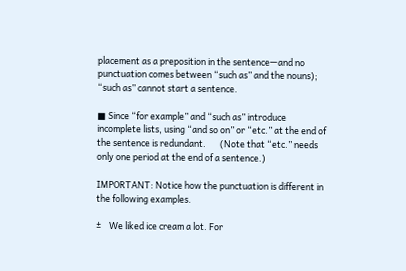placement as a preposition in the sentence—and no punctuation comes between “such as” and the nouns); “such as” cannot start a sentence.

■ Since “for example” and “such as” introduce incomplete lists, using “and so on” or “etc.” at the end of the sentence is redundant.       (Note that “etc.” needs only one period at the end of a sentence.)

IMPORTANT: Notice how the punctuation is different in the following examples.

±    We liked ice cream a lot. For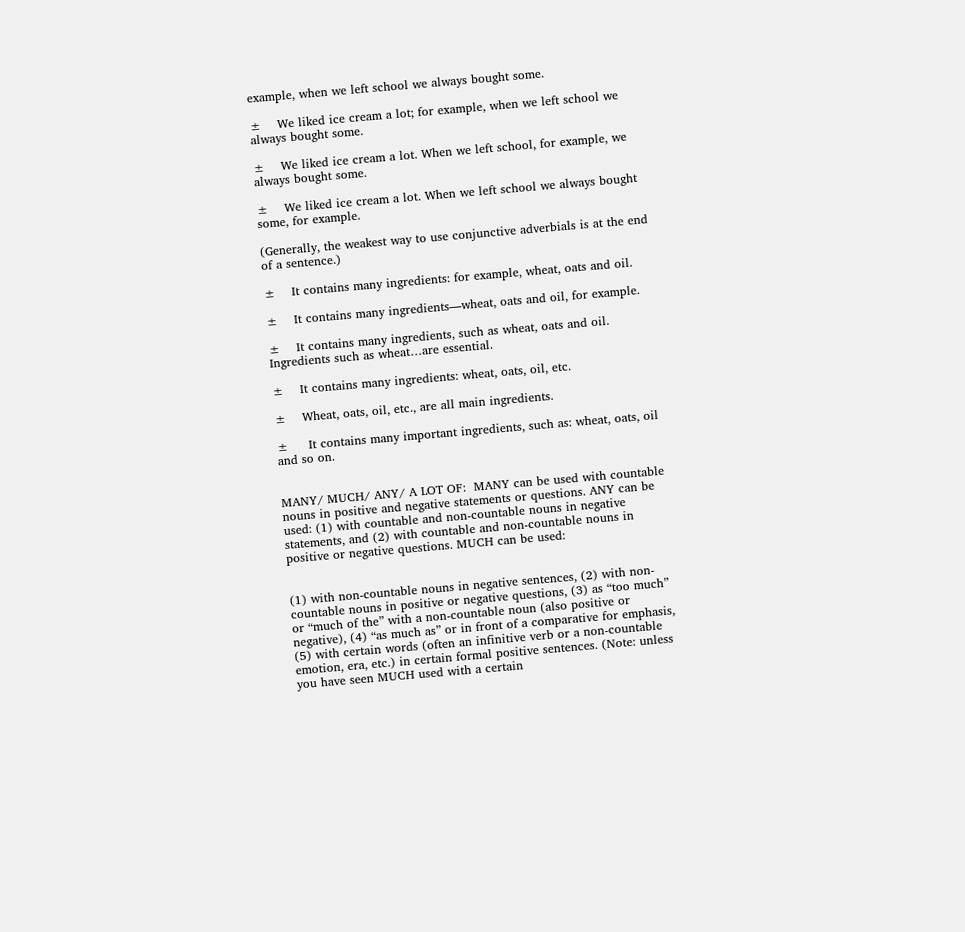example, when we left school we always bought some.

±    We liked ice cream a lot; for example, when we left school we always bought some.

±    We liked ice cream a lot. When we left school, for example, we always bought some.

±    We liked ice cream a lot. When we left school we always bought some, for example.

(Generally, the weakest way to use conjunctive adverbials is at the end of a sentence.)

±    It contains many ingredients: for example, wheat, oats and oil.

±    It contains many ingredients—wheat, oats and oil, for example.

±    It contains many ingredients, such as wheat, oats and oil. Ingredients such as wheat…are essential.

±    It contains many ingredients: wheat, oats, oil, etc.

±    Wheat, oats, oil, etc., are all main ingredients.

±     It contains many important ingredients, such as: wheat, oats, oil and so on.


MANY/ MUCH/ ANY/ A LOT OF:  MANY can be used with countable nouns in positive and negative statements or questions. ANY can be used: (1) with countable and non-countable nouns in negative statements, and (2) with countable and non-countable nouns in positive or negative questions. MUCH can be used:


(1) with non-countable nouns in negative sentences, (2) with non-countable nouns in positive or negative questions, (3) as “too much” or “much of the” with a non-countable noun (also positive or negative), (4) “as much as” or in front of a comparative for emphasis, (5) with certain words (often an infinitive verb or a non-countable emotion, era, etc.) in certain formal positive sentences. (Note: unless you have seen MUCH used with a certain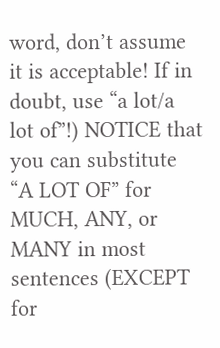word, don’t assume it is acceptable! If in doubt, use “a lot/a lot of”!) NOTICE that you can substitute “A LOT OF” for MUCH, ANY, or MANY in most sentences (EXCEPT for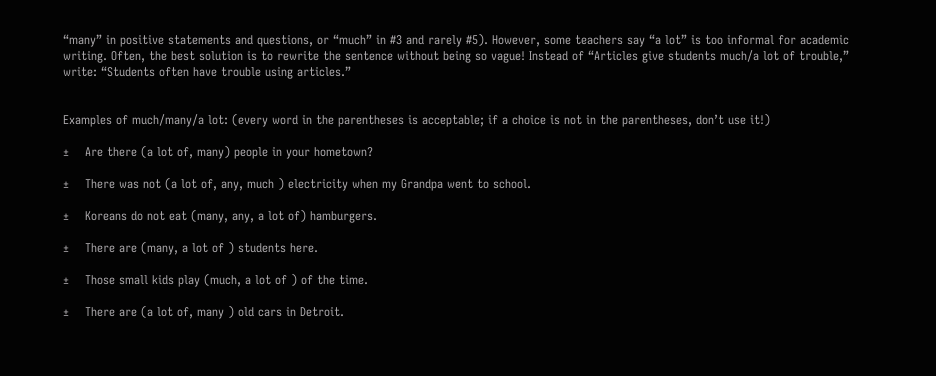“many” in positive statements and questions, or “much” in #3 and rarely #5). However, some teachers say “a lot” is too informal for academic writing. Often, the best solution is to rewrite the sentence without being so vague! Instead of “Articles give students much/a lot of trouble,” write: “Students often have trouble using articles.”


Examples of much/many/a lot: (every word in the parentheses is acceptable; if a choice is not in the parentheses, don’t use it!)

±    Are there (a lot of, many) people in your hometown?

±    There was not (a lot of, any, much ) electricity when my Grandpa went to school.

±    Koreans do not eat (many, any, a lot of) hamburgers.

±    There are (many, a lot of ) students here.

±    Those small kids play (much, a lot of ) of the time.

±    There are (a lot of, many ) old cars in Detroit.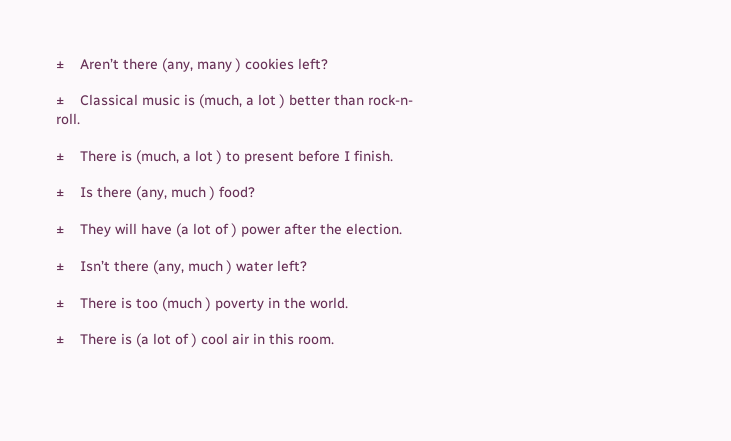±    Aren’t there (any, many ) cookies left?

±    Classical music is (much, a lot ) better than rock-n-roll.

±    There is (much, a lot ) to present before I finish.

±    Is there (any, much ) food?

±    They will have (a lot of ) power after the election.

±    Isn’t there (any, much ) water left?

±    There is too (much ) poverty in the world.

±    There is (a lot of ) cool air in this room.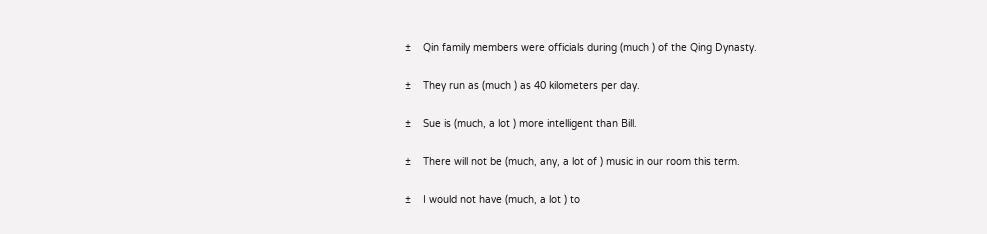±    Qin family members were officials during (much ) of the Qing Dynasty.

±    They run as (much ) as 40 kilometers per day.

±    Sue is (much, a lot ) more intelligent than Bill.

±    There will not be (much, any, a lot of ) music in our room this term.

±    I would not have (much, a lot ) to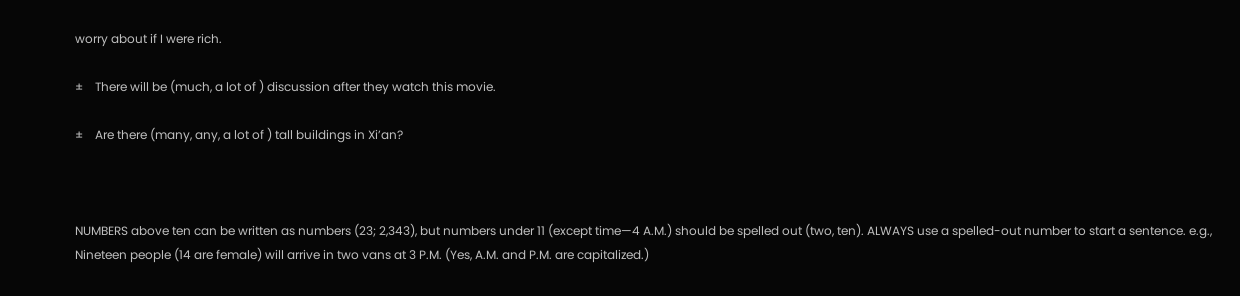worry about if I were rich.

±    There will be (much, a lot of ) discussion after they watch this movie.

±    Are there (many, any, a lot of ) tall buildings in Xi’an?



NUMBERS above ten can be written as numbers (23; 2,343), but numbers under 11 (except time—4 A.M.) should be spelled out (two, ten). ALWAYS use a spelled-out number to start a sentence. e.g., Nineteen people (14 are female) will arrive in two vans at 3 P.M. (Yes, A.M. and P.M. are capitalized.)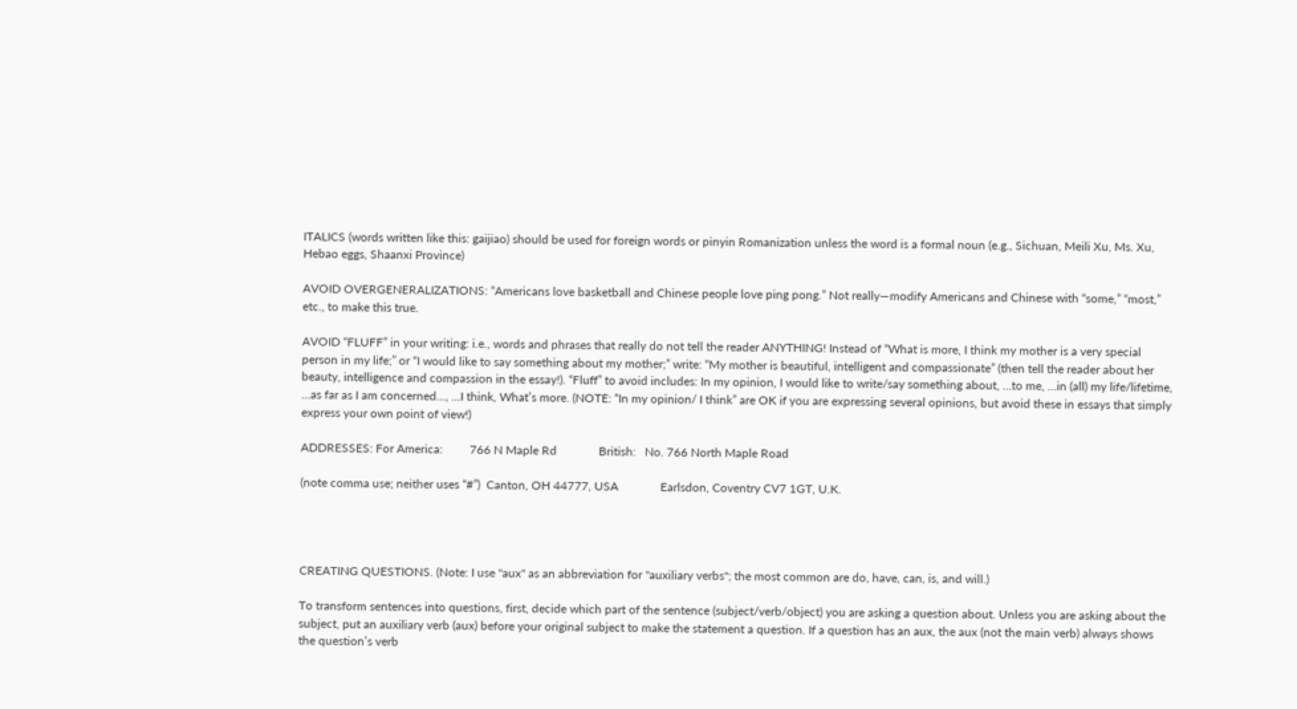ITALICS (words written like this: gaijiao) should be used for foreign words or pinyin Romanization unless the word is a formal noun (e.g., Sichuan, Meili Xu, Ms. Xu, Hebao eggs, Shaanxi Province)

AVOID OVERGENERALIZATIONS: “Americans love basketball and Chinese people love ping pong.” Not really—modify Americans and Chinese with “some,” “most,” etc., to make this true.

AVOID “FLUFF” in your writing: i.e., words and phrases that really do not tell the reader ANYTHING! Instead of “What is more, I think my mother is a very special person in my life;” or “I would like to say something about my mother;” write: “My mother is beautiful, intelligent and compassionate” (then tell the reader about her beauty, intelligence and compassion in the essay!). “Fluff” to avoid includes: In my opinion, I would like to write/say something about, …to me, …in (all) my life/lifetime, …as far as I am concerned…, …I think, What’s more. (NOTE: “In my opinion/ I think” are OK if you are expressing several opinions, but avoid these in essays that simply express your own point of view!)

ADDRESSES: For America:         766 N Maple Rd              British:   No. 766 North Maple Road

(note comma use; neither uses “#”)  Canton, OH 44777, USA              Earlsdon, Coventry CV7 1GT, U.K.




CREATING QUESTIONS. (Note: I use "aux" as an abbreviation for "auxiliary verbs"; the most common are do, have, can, is, and will.)

To transform sentences into questions, first, decide which part of the sentence (subject/verb/object) you are asking a question about. Unless you are asking about the subject, put an auxiliary verb (aux) before your original subject to make the statement a question. If a question has an aux, the aux (not the main verb) always shows the question’s verb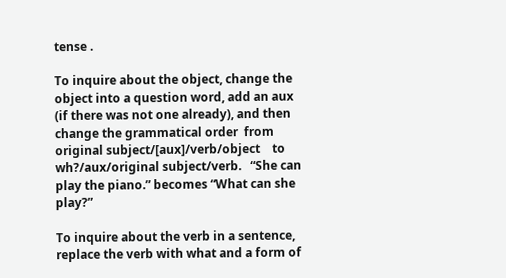tense .

To inquire about the object, change the object into a question word, add an aux (if there was not one already), and then change the grammatical order  from  original subject/[aux]/verb/object    to   wh?/aux/original subject/verb.   “She can play the piano.” becomes “What can she play?”

To inquire about the verb in a sentence, replace the verb with what and a form of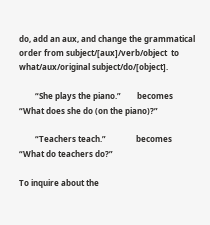do, add an aux, and change the grammatical order from subject/[aux]/verb/object  to  what/aux/original subject/do/[object].

        “She plays the piano.”        becomes           “What does she do (on the piano)?”

        “Teachers teach.”               becomes           “What do teachers do?”

To inquire about the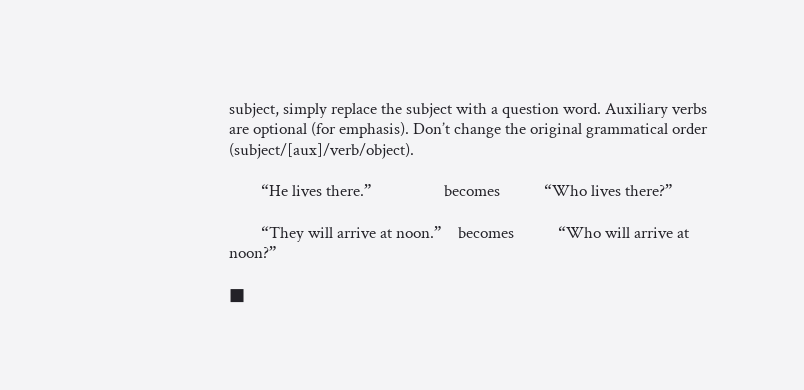subject, simply replace the subject with a question word. Auxiliary verbs are optional (for emphasis). Don’t change the original grammatical order (subject/[aux]/verb/object).

        “He lives there.”                  becomes           “Who lives there?”

        “They will arrive at noon.”    becomes           “Who will arrive at noon?”

■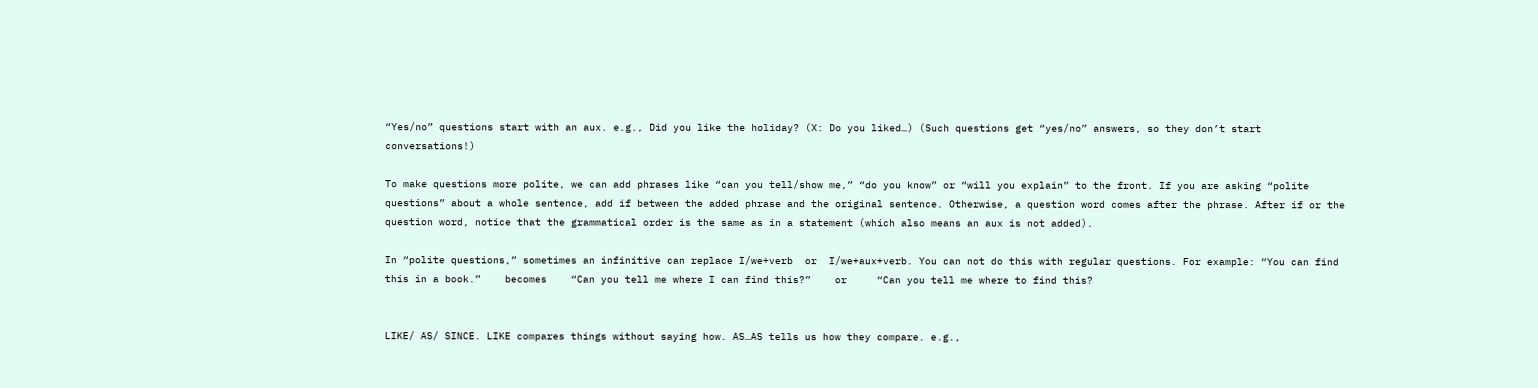“Yes/no” questions start with an aux. e.g., Did you like the holiday? (X: Do you liked…) (Such questions get “yes/no” answers, so they don’t start conversations!)

To make questions more polite, we can add phrases like “can you tell/show me,” “do you know” or “will you explain” to the front. If you are asking “polite questions” about a whole sentence, add if between the added phrase and the original sentence. Otherwise, a question word comes after the phrase. After if or the question word, notice that the grammatical order is the same as in a statement (which also means an aux is not added).

In “polite questions,” sometimes an infinitive can replace I/we+verb  or  I/we+aux+verb. You can not do this with regular questions. For example: “You can find this in a book.”    becomes    “Can you tell me where I can find this?”    or     “Can you tell me where to find this?


LIKE/ AS/ SINCE. LIKE compares things without saying how. AS…AS tells us how they compare. e.g.,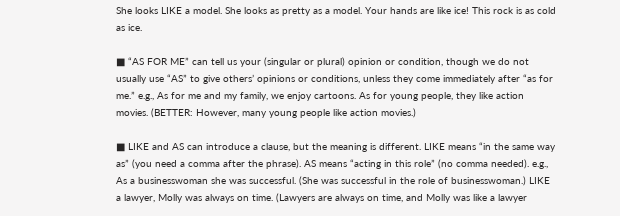She looks LIKE a model. She looks as pretty as a model. Your hands are like ice! This rock is as cold as ice.

■ “AS FOR ME” can tell us your (singular or plural) opinion or condition, though we do not usually use “AS” to give others’ opinions or conditions, unless they come immediately after “as for me.” e.g., As for me and my family, we enjoy cartoons. As for young people, they like action movies. (BETTER: However, many young people like action movies.)

■ LIKE and AS can introduce a clause, but the meaning is different. LIKE means “in the same way as” (you need a comma after the phrase). AS means “acting in this role” (no comma needed). e.g.,          As a businesswoman she was successful. (She was successful in the role of businesswoman.) LIKE a lawyer, Molly was always on time. (Lawyers are always on time, and Molly was like a lawyer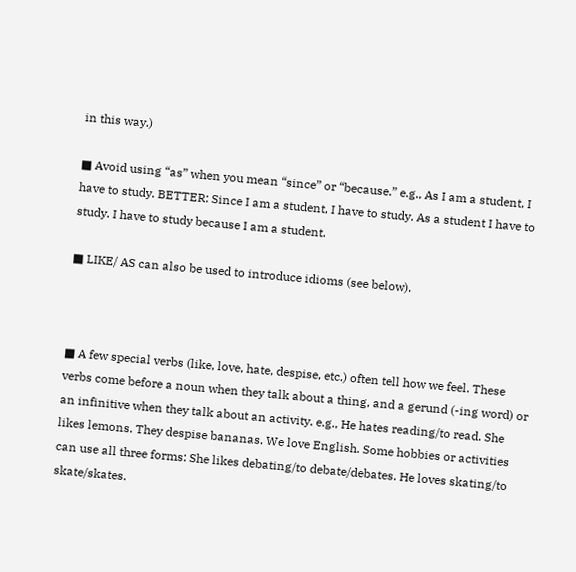in this way.)

■ Avoid using “as” when you mean “since” or “because.” e.g., As I am a student, I have to study. BETTER: Since I am a student, I have to study. As a student I have to study. I have to study because I am a student.

■ LIKE/ AS can also be used to introduce idioms (see below).



■ A few special verbs (like, love, hate, despise, etc.) often tell how we feel. These verbs come before a noun when they talk about a thing, and a gerund (-ing word) or an infinitive when they talk about an activity. e.g., He hates reading/to read. She likes lemons. They despise bananas. We love English. Some hobbies or activities can use all three forms: She likes debating/to debate/debates. He loves skating/to skate/skates.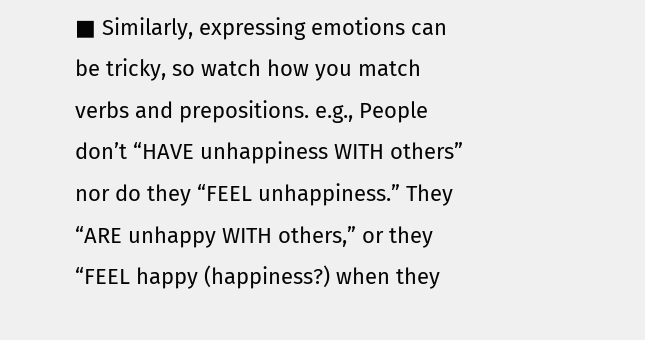■ Similarly, expressing emotions can be tricky, so watch how you match verbs and prepositions. e.g., People don’t “HAVE unhappiness WITH others” nor do they “FEEL unhappiness.” They “ARE unhappy WITH others,” or they “FEEL happy (happiness?) when they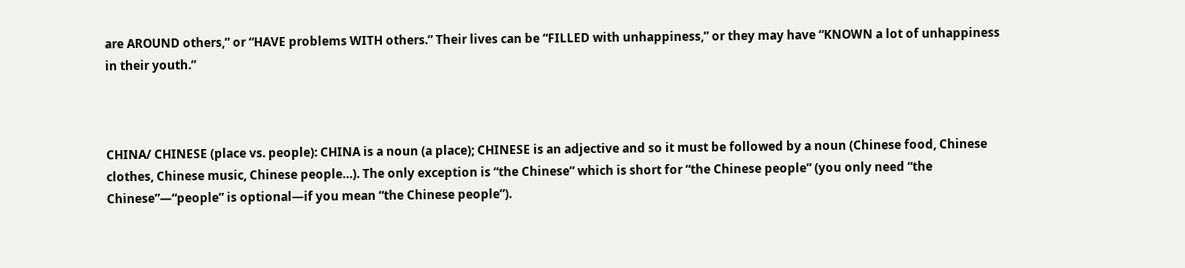are AROUND others,” or “HAVE problems WITH others.” Their lives can be “FILLED with unhappiness,” or they may have “KNOWN a lot of unhappiness in their youth.”



CHINA/ CHINESE (place vs. people): CHINA is a noun (a place); CHINESE is an adjective and so it must be followed by a noun (Chinese food, Chinese clothes, Chinese music, Chinese people…). The only exception is “the Chinese” which is short for “the Chinese people” (you only need “the Chinese”—“people” is optional—if you mean “the Chinese people”).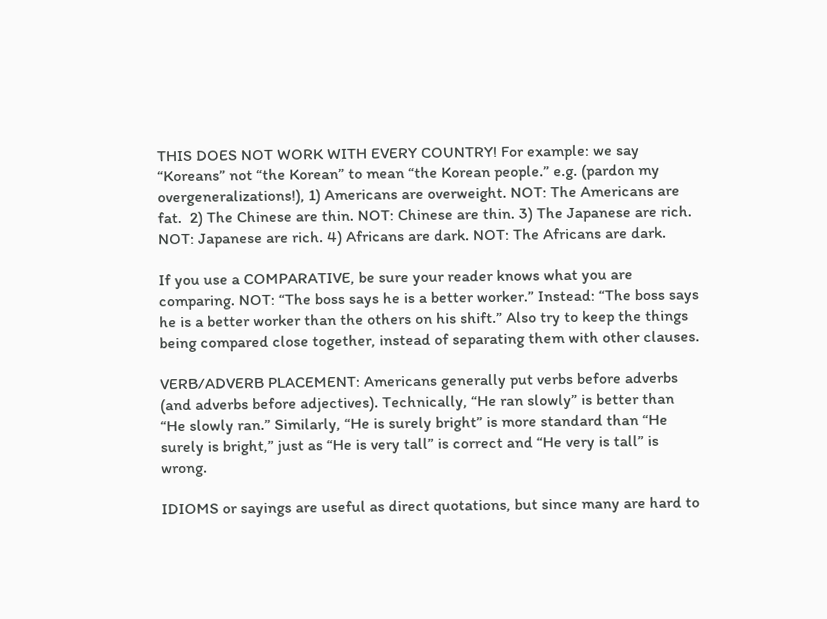THIS DOES NOT WORK WITH EVERY COUNTRY! For example: we say “Koreans” not “the Korean” to mean “the Korean people.” e.g. (pardon my overgeneralizations!), 1) Americans are overweight. NOT: The Americans are fat.  2) The Chinese are thin. NOT: Chinese are thin. 3) The Japanese are rich. NOT: Japanese are rich. 4) Africans are dark. NOT: The Africans are dark.

If you use a COMPARATIVE, be sure your reader knows what you are comparing. NOT: “The boss says he is a better worker.” Instead: “The boss says he is a better worker than the others on his shift.” Also try to keep the things being compared close together, instead of separating them with other clauses.

VERB/ADVERB PLACEMENT: Americans generally put verbs before adverbs (and adverbs before adjectives). Technically, “He ran slowly” is better than “He slowly ran.” Similarly, “He is surely bright” is more standard than “He surely is bright,” just as “He is very tall” is correct and “He very is tall” is wrong.

IDIOMS or sayings are useful as direct quotations, but since many are hard to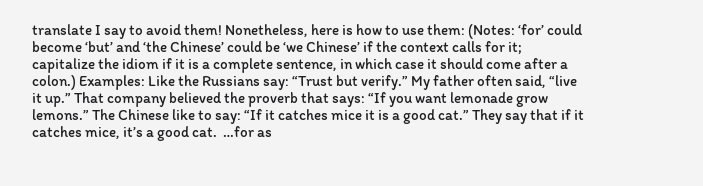translate I say to avoid them! Nonetheless, here is how to use them: (Notes: ‘for’ could become ‘but’ and ‘the Chinese’ could be ‘we Chinese’ if the context calls for it; capitalize the idiom if it is a complete sentence, in which case it should come after a colon.) Examples: Like the Russians say: “Trust but verify.” My father often said, “live it up.” That company believed the proverb that says: “If you want lemonade grow lemons.” The Chinese like to say: “If it catches mice it is a good cat.” They say that if it catches mice, it’s a good cat.  …for as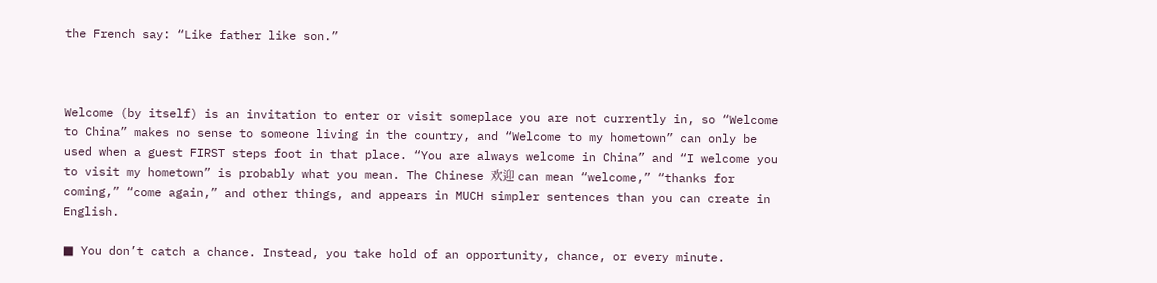the French say: “Like father like son.”



Welcome (by itself) is an invitation to enter or visit someplace you are not currently in, so “Welcome to China” makes no sense to someone living in the country, and “Welcome to my hometown” can only be used when a guest FIRST steps foot in that place. “You are always welcome in China” and “I welcome you to visit my hometown” is probably what you mean. The Chinese 欢迎 can mean “welcome,” “thanks for coming,” “come again,” and other things, and appears in MUCH simpler sentences than you can create in English.

■ You don’t catch a chance. Instead, you take hold of an opportunity, chance, or every minute.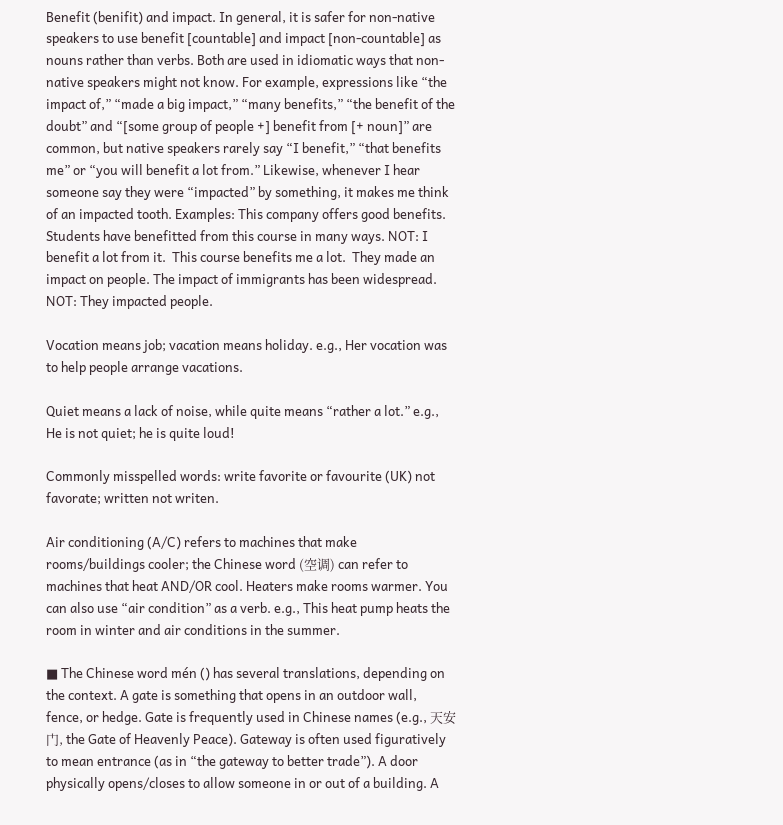Benefit (benifit) and impact. In general, it is safer for non-native speakers to use benefit [countable] and impact [non-countable] as nouns rather than verbs. Both are used in idiomatic ways that non-native speakers might not know. For example, expressions like “the impact of,” “made a big impact,” “many benefits,” “the benefit of the doubt” and “[some group of people +] benefit from [+ noun]” are common, but native speakers rarely say “I benefit,” “that benefits me” or “you will benefit a lot from.” Likewise, whenever I hear someone say they were “impacted” by something, it makes me think of an impacted tooth. Examples: This company offers good benefits. Students have benefitted from this course in many ways. NOT: I benefit a lot from it.  This course benefits me a lot.  They made an impact on people. The impact of immigrants has been widespread. NOT: They impacted people.

Vocation means job; vacation means holiday. e.g., Her vocation was to help people arrange vacations.

Quiet means a lack of noise, while quite means “rather a lot.” e.g., He is not quiet; he is quite loud!

Commonly misspelled words: write favorite or favourite (UK) not favorate; written not writen.

Air conditioning (A/C) refers to machines that make rooms/buildings cooler; the Chinese word (空调) can refer to machines that heat AND/OR cool. Heaters make rooms warmer. You can also use “air condition” as a verb. e.g., This heat pump heats the room in winter and air conditions in the summer.

■ The Chinese word mén () has several translations, depending on the context. A gate is something that opens in an outdoor wall, fence, or hedge. Gate is frequently used in Chinese names (e.g., 天安门, the Gate of Heavenly Peace). Gateway is often used figuratively to mean entrance (as in “the gateway to better trade”). A door physically opens/closes to allow someone in or out of a building. A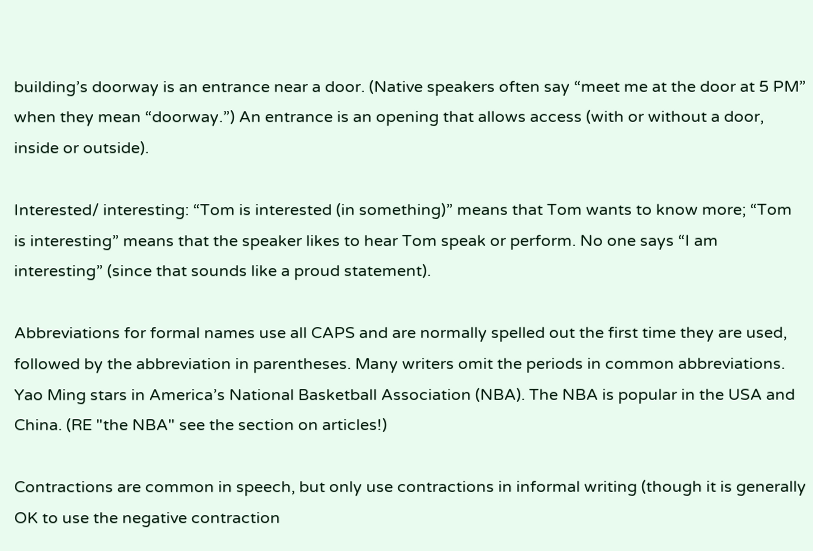building’s doorway is an entrance near a door. (Native speakers often say “meet me at the door at 5 PM” when they mean “doorway.”) An entrance is an opening that allows access (with or without a door, inside or outside).

Interested/ interesting: “Tom is interested (in something)” means that Tom wants to know more; “Tom is interesting” means that the speaker likes to hear Tom speak or perform. No one says “I am interesting” (since that sounds like a proud statement).

Abbreviations for formal names use all CAPS and are normally spelled out the first time they are used, followed by the abbreviation in parentheses. Many writers omit the periods in common abbreviations. Yao Ming stars in America’s National Basketball Association (NBA). The NBA is popular in the USA and China. (RE "the NBA" see the section on articles!)

Contractions are common in speech, but only use contractions in informal writing (though it is generally OK to use the negative contraction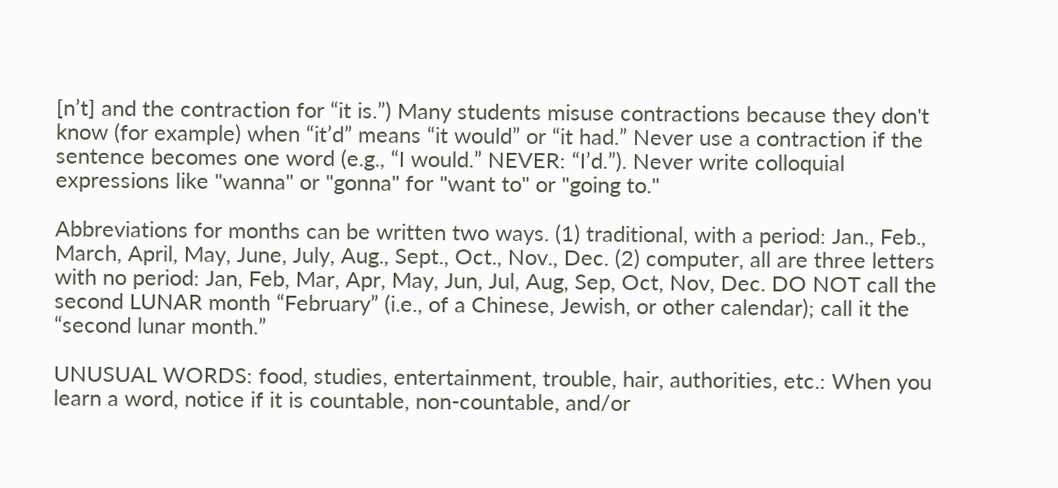[n’t] and the contraction for “it is.”) Many students misuse contractions because they don't know (for example) when “it’d” means “it would” or “it had.” Never use a contraction if the sentence becomes one word (e.g., “I would.” NEVER: “I’d.”). Never write colloquial expressions like "wanna" or "gonna" for "want to" or "going to."

Abbreviations for months can be written two ways. (1) traditional, with a period: Jan., Feb., March, April, May, June, July, Aug., Sept., Oct., Nov., Dec. (2) computer, all are three letters with no period: Jan, Feb, Mar, Apr, May, Jun, Jul, Aug, Sep, Oct, Nov, Dec. DO NOT call the second LUNAR month “February” (i.e., of a Chinese, Jewish, or other calendar); call it the “second lunar month.”

UNUSUAL WORDS: food, studies, entertainment, trouble, hair, authorities, etc.: When you learn a word, notice if it is countable, non-countable, and/or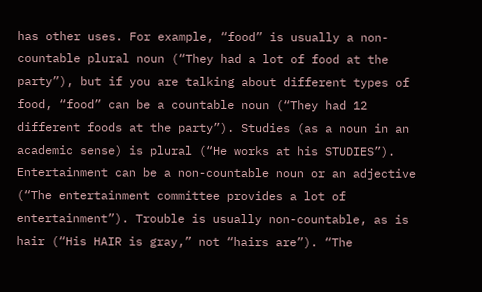has other uses. For example, “food” is usually a non-countable plural noun (“They had a lot of food at the party”), but if you are talking about different types of food, “food” can be a countable noun (“They had 12 different foods at the party”). Studies (as a noun in an academic sense) is plural (“He works at his STUDIES”). Entertainment can be a non-countable noun or an adjective (“The entertainment committee provides a lot of entertainment”). Trouble is usually non-countable, as is hair (“His HAIR is gray,” not “hairs are”). “The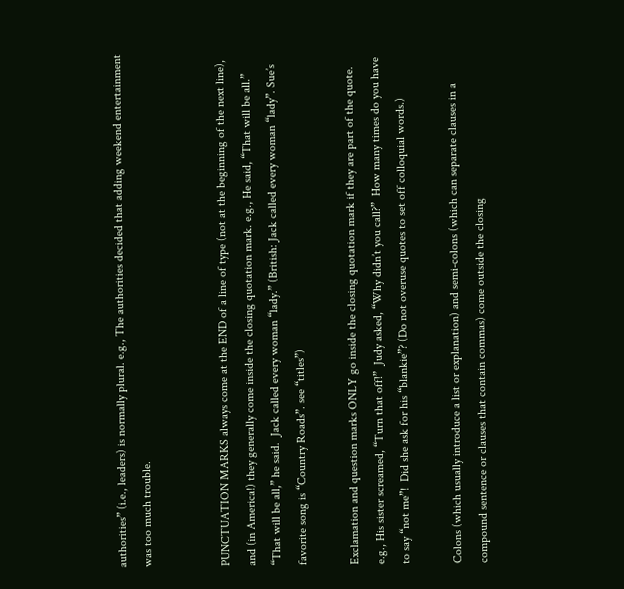authorities” (i.e., leaders) is normally plural. e.g., The authorities decided that adding weekend entertainment was too much trouble.


PUNCTUATION MARKS always come at the END of a line of type (not at the beginning of the next line), and (in America!) they generally come inside the closing quotation mark. e.g., He said, “That will be all.”  “That will be all,” he said.  Jack called every woman “lady.” (British: Jack called every woman “lady”. Sue’s favorite song is “Country Roads”. see “titles”)

Exclamation and question marks ONLY go inside the closing quotation mark if they are part of the quote. e.g., His sister screamed, “Turn that off!”  Judy asked, “Why didn’t you call?”  How many times do you have to say “not me”!  Did she ask for his “blankie”? (Do not overuse quotes to set off colloquial words.)

Colons (which usually introduce a list or explanation) and semi-colons (which can separate clauses in a compound sentence or clauses that contain commas) come outside the closing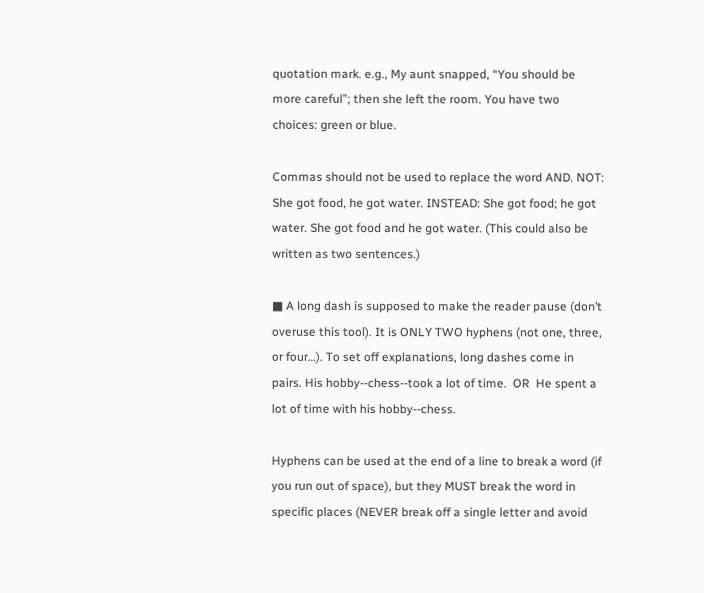quotation mark. e.g., My aunt snapped, “You should be more careful”; then she left the room. You have two choices: green or blue.

Commas should not be used to replace the word AND. NOT: She got food, he got water. INSTEAD: She got food; he got water. She got food and he got water. (This could also be written as two sentences.)

■ A long dash is supposed to make the reader pause (don’t overuse this tool). It is ONLY TWO hyphens (not one, three, or four…). To set off explanations, long dashes come in pairs. His hobby--chess--took a lot of time.  OR  He spent a lot of time with his hobby--chess.

Hyphens can be used at the end of a line to break a word (if you run out of space), but they MUST break the word in specific places (NEVER break off a single letter and avoid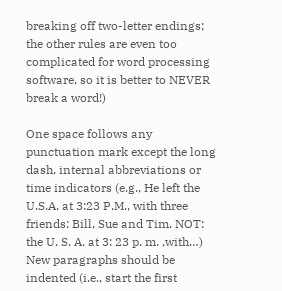breaking off two-letter endings; the other rules are even too complicated for word processing software, so it is better to NEVER break a word!)

One space follows any punctuation mark except the long dash, internal abbreviations or time indicators (e.g., He left the U.S.A. at 3:23 P.M., with three friends: Bill, Sue and Tim. NOT: the U. S. A. at 3: 23 p. m. ,with…) New paragraphs should be indented (i.e., start the first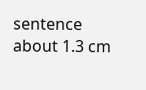sentence about 1.3 cm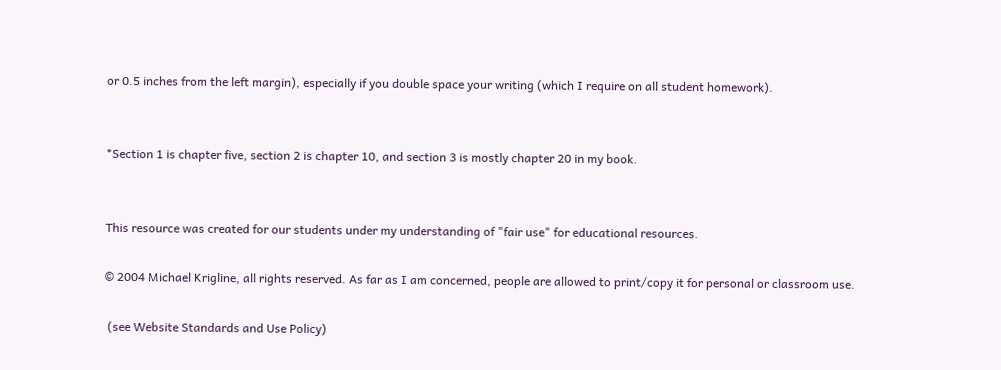or 0.5 inches from the left margin), especially if you double space your writing (which I require on all student homework).


*Section 1 is chapter five, section 2 is chapter 10, and section 3 is mostly chapter 20 in my book.


This resource was created for our students under my understanding of "fair use" for educational resources.

© 2004 Michael Krigline, all rights reserved. As far as I am concerned, people are allowed to print/copy it for personal or classroom use.

 (see Website Standards and Use Policy)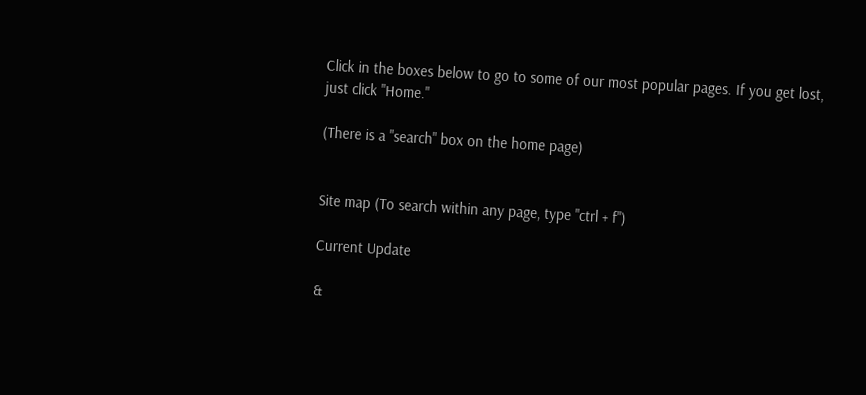Click in the boxes below to go to some of our most popular pages. If you get lost, just click "Home."

(There is a "search" box on the home page)


Site map (To search within any page, type "ctrl + f")

Current Update

&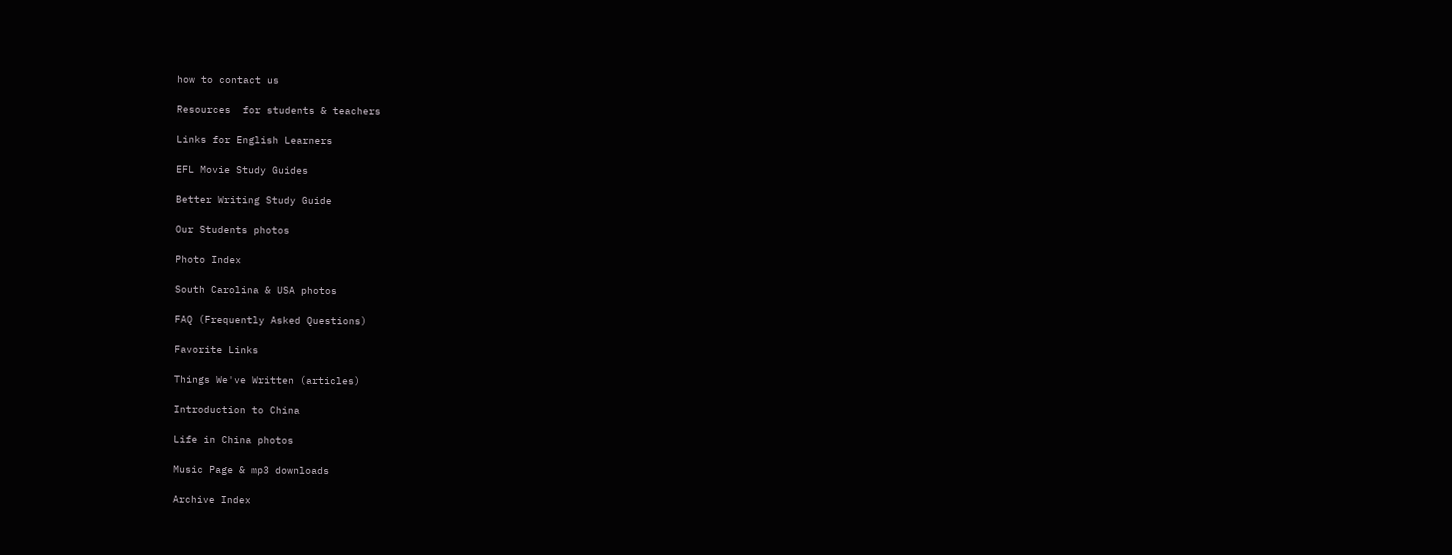how to contact us

Resources  for students & teachers

Links for English Learners

EFL Movie Study Guides

Better Writing Study Guide

Our Students photos

Photo Index

South Carolina & USA photos

FAQ (Frequently Asked Questions)

Favorite Links

Things We've Written (articles)

Introduction to China

Life in China photos

Music Page & mp3 downloads

Archive Index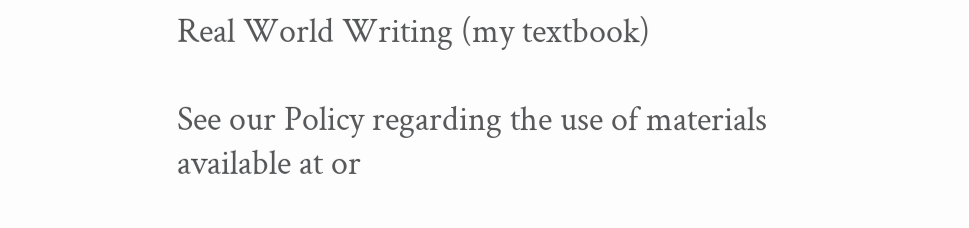Real World Writing (my textbook)

See our Policy regarding the use of materials available at or